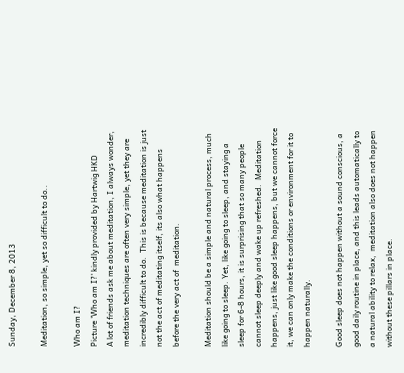Sunday, December 8, 2013

Meditation, so simple, yet so difficult to do..

Who am I?
Picture 'Who am I?' kindly provided by Hartwig HKD
A lot of friends ask me about meditation, I always wonder, meditation techniques are often very simple, yet they are incredibly difficult to do.  This is because meditation is just not the act of meditating itself, its also what happens before the very act of  meditation.

Meditation should be a simple and natural process, much like going to sleep. Yet, like going to sleep, and staying a sleep for 6-8 hours, it is surprising that so many people cannot sleep deeply and wake up refreshed.  Meditation happens, just like good sleep happens, but we cannot force it, we can only make the conditions or environment for it to happen naturally.

Good sleep does not happen without a sound conscious, a good daily routine in place, and this leads automatically to a natural ability to relax,  meditation also does not happen without these pillars in place.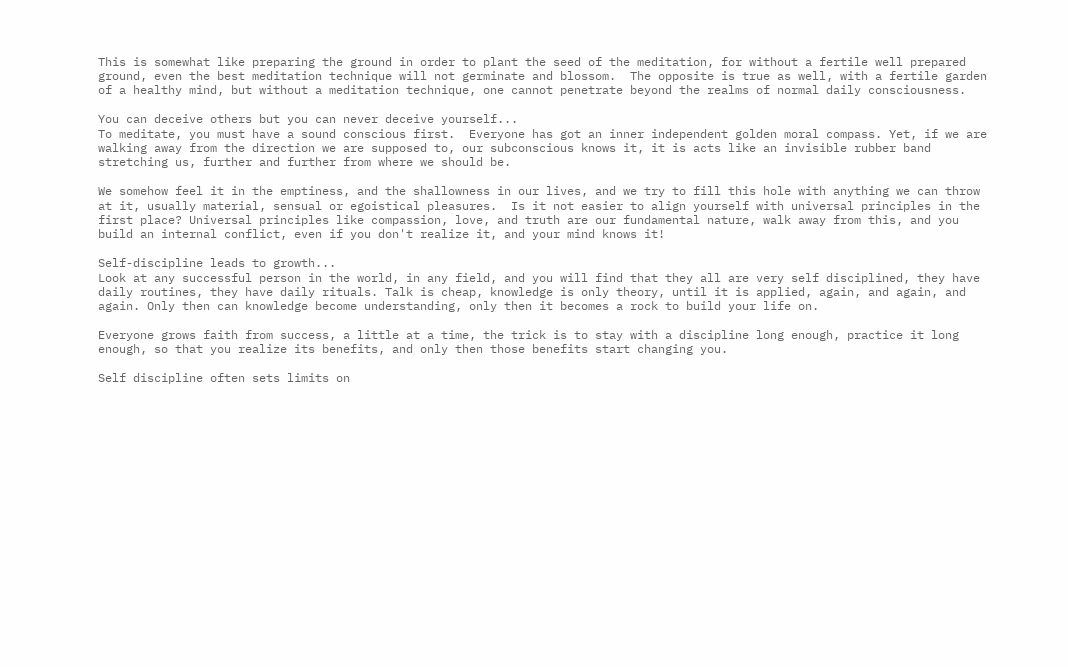This is somewhat like preparing the ground in order to plant the seed of the meditation, for without a fertile well prepared ground, even the best meditation technique will not germinate and blossom.  The opposite is true as well, with a fertile garden of a healthy mind, but without a meditation technique, one cannot penetrate beyond the realms of normal daily consciousness.

You can deceive others but you can never deceive yourself...
To meditate, you must have a sound conscious first.  Everyone has got an inner independent golden moral compass. Yet, if we are walking away from the direction we are supposed to, our subconscious knows it, it is acts like an invisible rubber band stretching us, further and further from where we should be.

We somehow feel it in the emptiness, and the shallowness in our lives, and we try to fill this hole with anything we can throw at it, usually material, sensual or egoistical pleasures.  Is it not easier to align yourself with universal principles in the first place? Universal principles like compassion, love, and truth are our fundamental nature, walk away from this, and you build an internal conflict, even if you don't realize it, and your mind knows it!

Self-discipline leads to growth...
Look at any successful person in the world, in any field, and you will find that they all are very self disciplined, they have daily routines, they have daily rituals. Talk is cheap, knowledge is only theory, until it is applied, again, and again, and again. Only then can knowledge become understanding, only then it becomes a rock to build your life on.

Everyone grows faith from success, a little at a time, the trick is to stay with a discipline long enough, practice it long enough, so that you realize its benefits, and only then those benefits start changing you.

Self discipline often sets limits on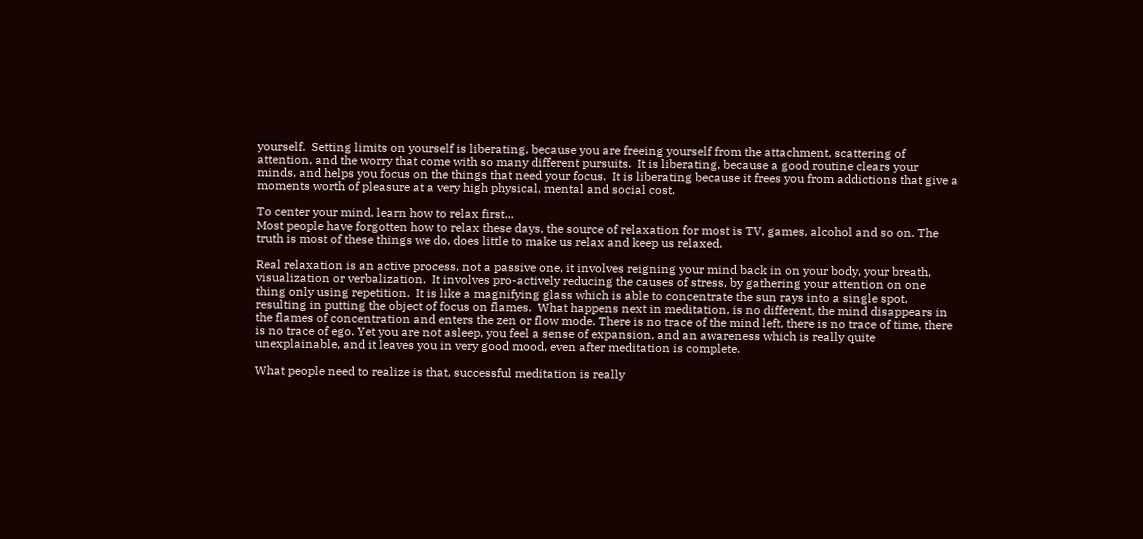yourself.  Setting limits on yourself is liberating, because you are freeing yourself from the attachment, scattering of attention, and the worry that come with so many different pursuits.  It is liberating, because a good routine clears your minds, and helps you focus on the things that need your focus.  It is liberating because it frees you from addictions that give a moments worth of pleasure at a very high physical, mental and social cost.

To center your mind, learn how to relax first...
Most people have forgotten how to relax these days, the source of relaxation for most is TV, games, alcohol and so on. The truth is most of these things we do, does little to make us relax and keep us relaxed.

Real relaxation is an active process, not a passive one, it involves reigning your mind back in on your body, your breath, visualization or verbalization.  It involves pro-actively reducing the causes of stress, by gathering your attention on one thing only using repetition.  It is like a magnifying glass which is able to concentrate the sun rays into a single spot, resulting in putting the object of focus on flames.  What happens next in meditation, is no different, the mind disappears in the flames of concentration and enters the zen or flow mode. There is no trace of the mind left, there is no trace of time, there is no trace of ego. Yet you are not asleep, you feel a sense of expansion, and an awareness which is really quite unexplainable, and it leaves you in very good mood, even after meditation is complete.

What people need to realize is that, successful meditation is really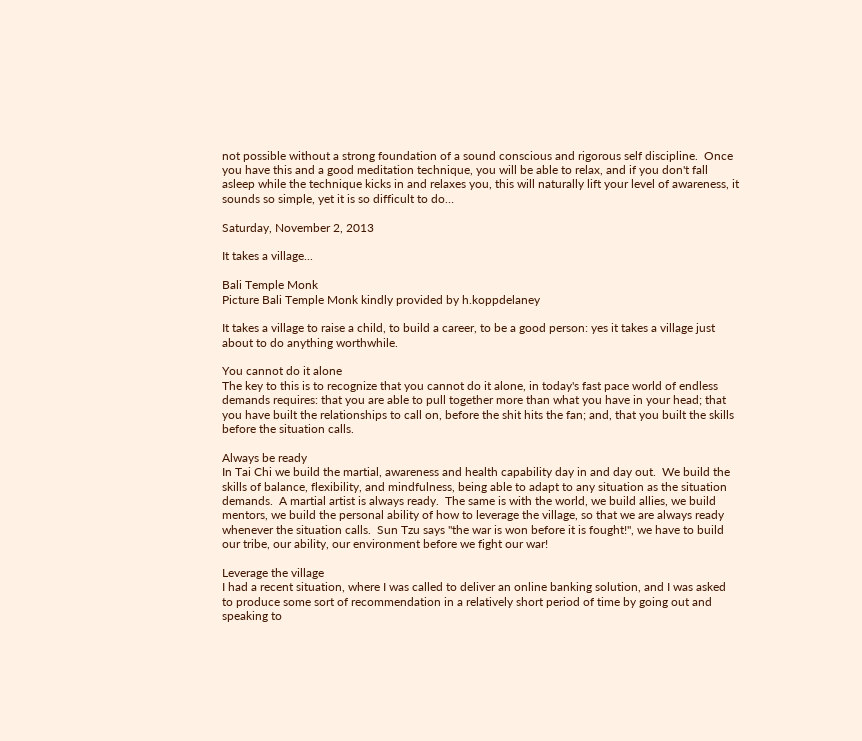not possible without a strong foundation of a sound conscious and rigorous self discipline.  Once you have this and a good meditation technique, you will be able to relax, and if you don't fall asleep while the technique kicks in and relaxes you, this will naturally lift your level of awareness, it sounds so simple, yet it is so difficult to do…

Saturday, November 2, 2013

It takes a village...

Bali Temple Monk
Picture Bali Temple Monk kindly provided by h.koppdelaney

It takes a village to raise a child, to build a career, to be a good person: yes it takes a village just about to do anything worthwhile.

You cannot do it alone
The key to this is to recognize that you cannot do it alone, in today's fast pace world of endless demands requires: that you are able to pull together more than what you have in your head; that you have built the relationships to call on, before the shit hits the fan; and, that you built the skills before the situation calls.

Always be ready
In Tai Chi we build the martial, awareness and health capability day in and day out.  We build the skills of balance, flexibility, and mindfulness, being able to adapt to any situation as the situation demands.  A martial artist is always ready.  The same is with the world, we build allies, we build mentors, we build the personal ability of how to leverage the village, so that we are always ready whenever the situation calls.  Sun Tzu says "the war is won before it is fought!", we have to build our tribe, our ability, our environment before we fight our war!

Leverage the village
I had a recent situation, where I was called to deliver an online banking solution, and I was asked to produce some sort of recommendation in a relatively short period of time by going out and speaking to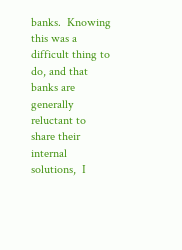banks.  Knowing this was a difficult thing to do, and that banks are generally reluctant to share their internal solutions,  I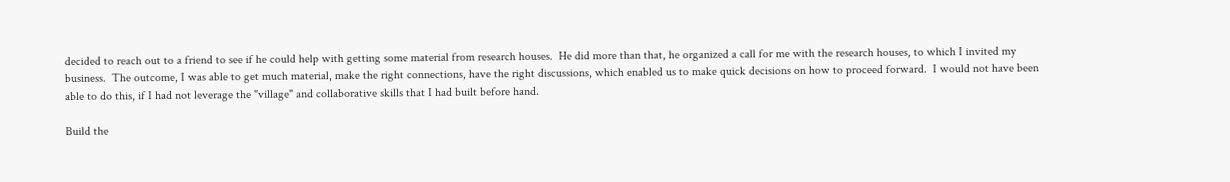decided to reach out to a friend to see if he could help with getting some material from research houses.  He did more than that, he organized a call for me with the research houses, to which I invited my business.  The outcome, I was able to get much material, make the right connections, have the right discussions, which enabled us to make quick decisions on how to proceed forward.  I would not have been able to do this, if I had not leverage the "village" and collaborative skills that I had built before hand.

Build the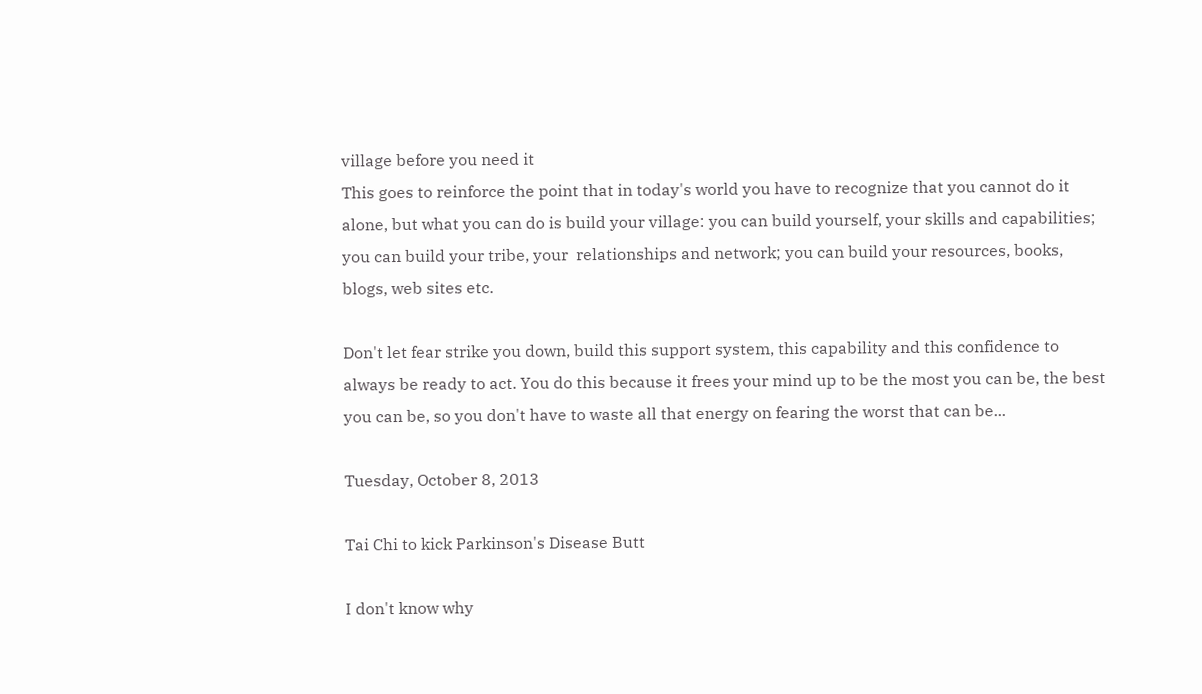village before you need it
This goes to reinforce the point that in today's world you have to recognize that you cannot do it alone, but what you can do is build your village: you can build yourself, your skills and capabilities; you can build your tribe, your  relationships and network; you can build your resources, books, blogs, web sites etc.

Don't let fear strike you down, build this support system, this capability and this confidence to always be ready to act. You do this because it frees your mind up to be the most you can be, the best you can be, so you don't have to waste all that energy on fearing the worst that can be...

Tuesday, October 8, 2013

Tai Chi to kick Parkinson's Disease Butt

I don't know why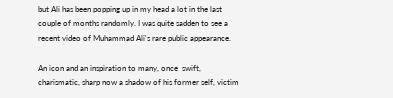but Ali has been popping up in my head a lot in the last couple of months randomly. I was quite sadden to see a recent video of Muhammad Ali's rare public appearance.

An icon and an inspiration to many, once  swift, charismatic, sharp now a shadow of his former self, victim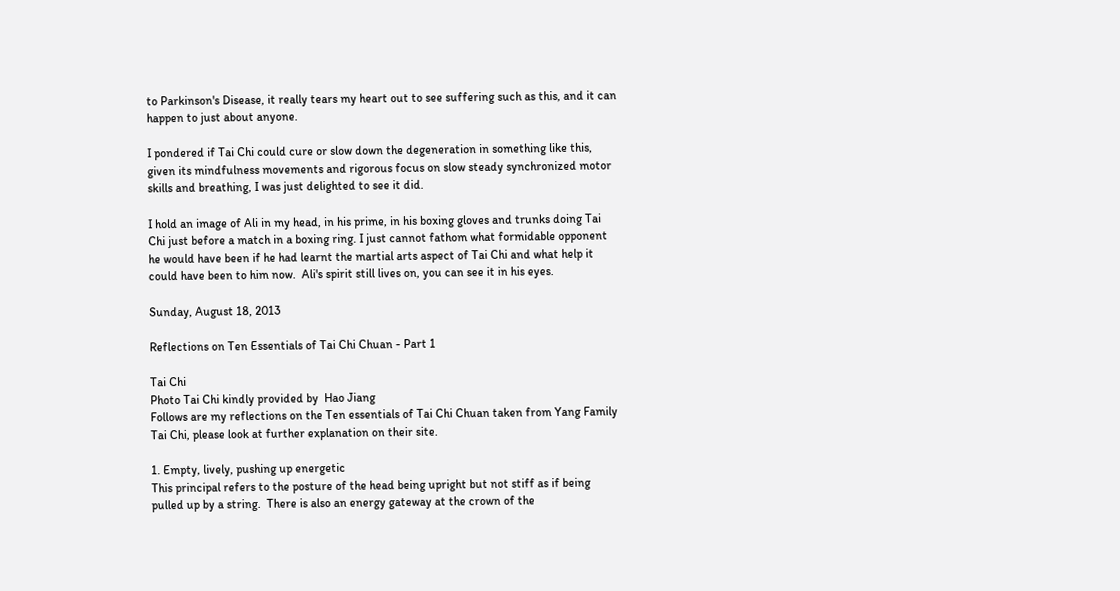to Parkinson's Disease, it really tears my heart out to see suffering such as this, and it can happen to just about anyone.

I pondered if Tai Chi could cure or slow down the degeneration in something like this, given its mindfulness movements and rigorous focus on slow steady synchronized motor skills and breathing, I was just delighted to see it did.

I hold an image of Ali in my head, in his prime, in his boxing gloves and trunks doing Tai Chi just before a match in a boxing ring. I just cannot fathom what formidable opponent he would have been if he had learnt the martial arts aspect of Tai Chi and what help it could have been to him now.  Ali's spirit still lives on, you can see it in his eyes.

Sunday, August 18, 2013

Reflections on Ten Essentials of Tai Chi Chuan - Part 1

Tai Chi
Photo Tai Chi kindly provided by  Hao Jiang
Follows are my reflections on the Ten essentials of Tai Chi Chuan taken from Yang Family Tai Chi, please look at further explanation on their site.

1. Empty, lively, pushing up energetic
This principal refers to the posture of the head being upright but not stiff as if being pulled up by a string.  There is also an energy gateway at the crown of the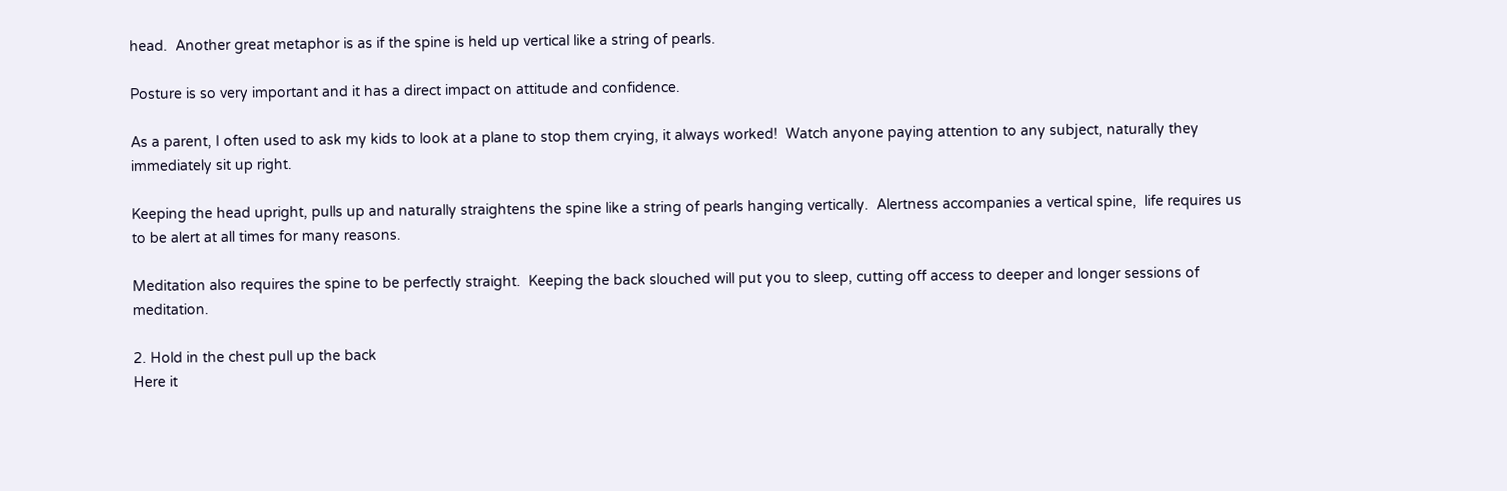head.  Another great metaphor is as if the spine is held up vertical like a string of pearls.

Posture is so very important and it has a direct impact on attitude and confidence.

As a parent, I often used to ask my kids to look at a plane to stop them crying, it always worked!  Watch anyone paying attention to any subject, naturally they immediately sit up right.

Keeping the head upright, pulls up and naturally straightens the spine like a string of pearls hanging vertically.  Alertness accompanies a vertical spine,  life requires us to be alert at all times for many reasons.

Meditation also requires the spine to be perfectly straight.  Keeping the back slouched will put you to sleep, cutting off access to deeper and longer sessions of meditation.

2. Hold in the chest pull up the back
Here it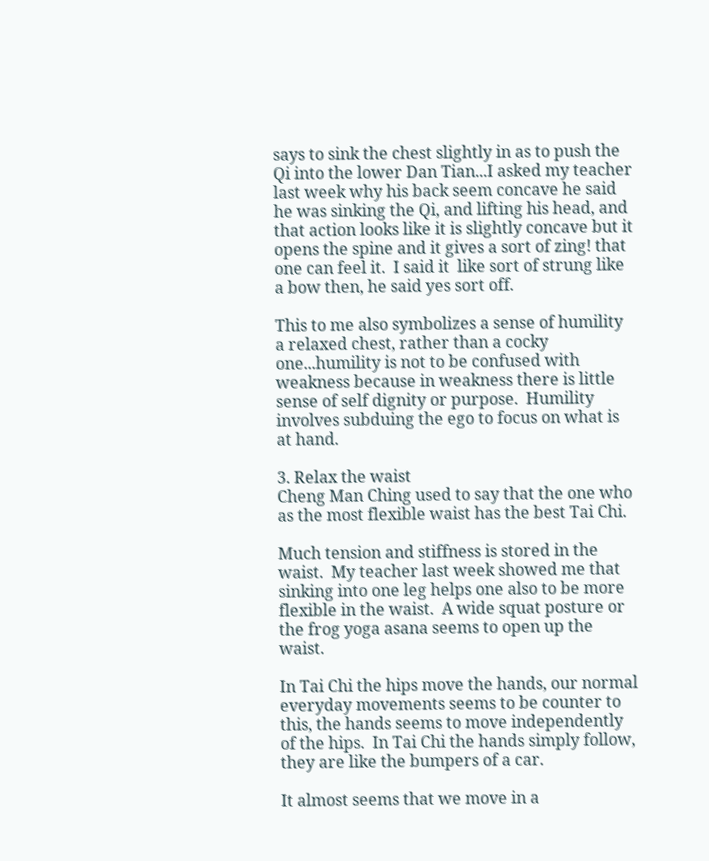says to sink the chest slightly in as to push the Qi into the lower Dan Tian...I asked my teacher last week why his back seem concave he said he was sinking the Qi, and lifting his head, and that action looks like it is slightly concave but it opens the spine and it gives a sort of zing! that one can feel it.  I said it  like sort of strung like a bow then, he said yes sort off.

This to me also symbolizes a sense of humility a relaxed chest, rather than a cocky one...humility is not to be confused with weakness because in weakness there is little sense of self dignity or purpose.  Humility involves subduing the ego to focus on what is at hand.

3. Relax the waist
Cheng Man Ching used to say that the one who as the most flexible waist has the best Tai Chi.

Much tension and stiffness is stored in the waist.  My teacher last week showed me that sinking into one leg helps one also to be more flexible in the waist.  A wide squat posture or the frog yoga asana seems to open up the waist.

In Tai Chi the hips move the hands, our normal everyday movements seems to be counter to this, the hands seems to move independently of the hips.  In Tai Chi the hands simply follow, they are like the bumpers of a car.

It almost seems that we move in a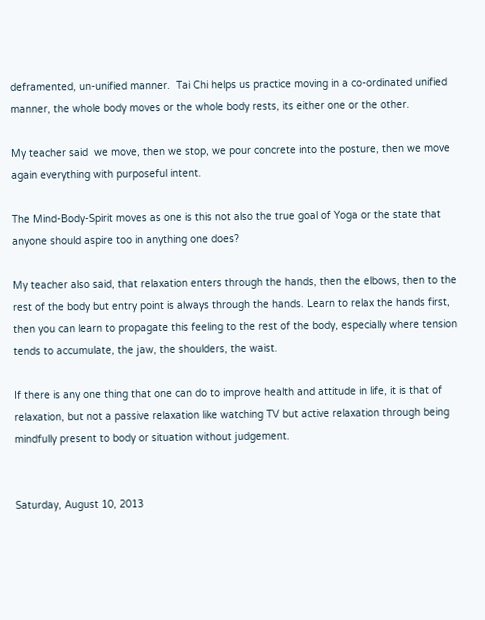deframented, un-unified manner.  Tai Chi helps us practice moving in a co-ordinated unified manner, the whole body moves or the whole body rests, its either one or the other.

My teacher said  we move, then we stop, we pour concrete into the posture, then we move again everything with purposeful intent.

The Mind-Body-Spirit moves as one is this not also the true goal of Yoga or the state that anyone should aspire too in anything one does?

My teacher also said, that relaxation enters through the hands, then the elbows, then to the rest of the body but entry point is always through the hands. Learn to relax the hands first, then you can learn to propagate this feeling to the rest of the body, especially where tension tends to accumulate, the jaw, the shoulders, the waist.

If there is any one thing that one can do to improve health and attitude in life, it is that of relaxation, but not a passive relaxation like watching TV but active relaxation through being mindfully present to body or situation without judgement.


Saturday, August 10, 2013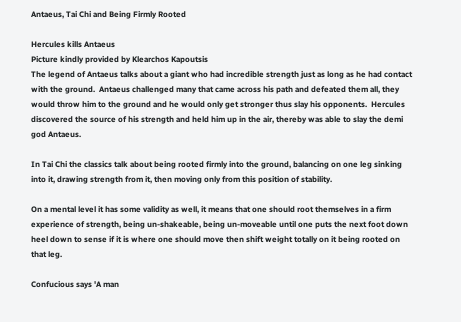Antaeus, Tai Chi and Being Firmly Rooted

Hercules kills Antaeus
Picture kindly provided by Klearchos Kapoutsis
The legend of Antaeus talks about a giant who had incredible strength just as long as he had contact with the ground.  Antaeus challenged many that came across his path and defeated them all, they would throw him to the ground and he would only get stronger thus slay his opponents.  Hercules discovered the source of his strength and held him up in the air, thereby was able to slay the demi god Antaeus.

In Tai Chi the classics talk about being rooted firmly into the ground, balancing on one leg sinking into it, drawing strength from it, then moving only from this position of stability.

On a mental level it has some validity as well, it means that one should root themselves in a firm experience of strength, being un-shakeable, being un-moveable until one puts the next foot down heel down to sense if it is where one should move then shift weight totally on it being rooted on that leg.

Confucious says 'A man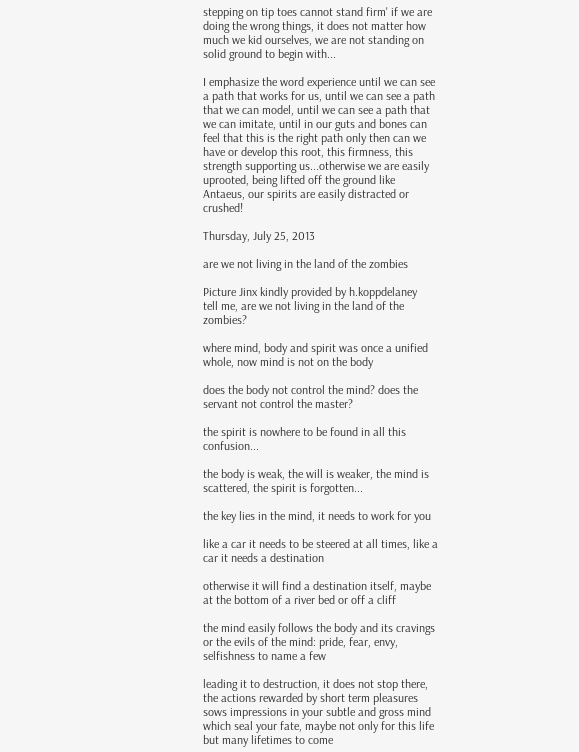stepping on tip toes cannot stand firm' if we are doing the wrong things, it does not matter how much we kid ourselves, we are not standing on solid ground to begin with...

I emphasize the word experience until we can see a path that works for us, until we can see a path that we can model, until we can see a path that we can imitate, until in our guts and bones can feel that this is the right path only then can we have or develop this root, this firmness, this strength supporting us...otherwise we are easily uprooted, being lifted off the ground like Antaeus, our spirits are easily distracted or crushed!

Thursday, July 25, 2013

are we not living in the land of the zombies

Picture Jinx kindly provided by h.koppdelaney
tell me, are we not living in the land of the zombies?

where mind, body and spirit was once a unified whole, now mind is not on the body

does the body not control the mind? does the servant not control the master?

the spirit is nowhere to be found in all this confusion...

the body is weak, the will is weaker, the mind is scattered, the spirit is forgotten...

the key lies in the mind, it needs to work for you

like a car it needs to be steered at all times, like a car it needs a destination

otherwise it will find a destination itself, maybe at the bottom of a river bed or off a cliff

the mind easily follows the body and its cravings or the evils of the mind: pride, fear, envy, selfishness to name a few

leading it to destruction, it does not stop there, the actions rewarded by short term pleasures sows impressions in your subtle and gross mind which seal your fate, maybe not only for this life but many lifetimes to come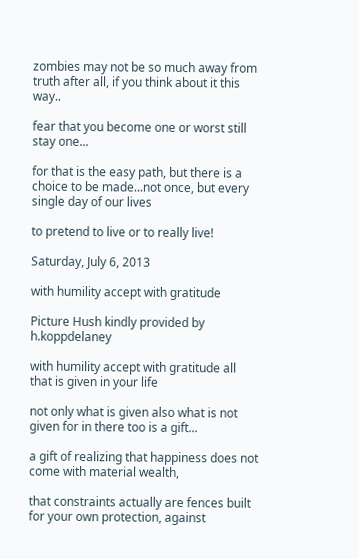zombies may not be so much away from truth after all, if you think about it this way..

fear that you become one or worst still stay one...

for that is the easy path, but there is a choice to be made...not once, but every single day of our lives

to pretend to live or to really live!

Saturday, July 6, 2013

with humility accept with gratitude

Picture Hush kindly provided by h.koppdelaney

with humility accept with gratitude all that is given in your life

not only what is given also what is not given for in there too is a gift...

a gift of realizing that happiness does not come with material wealth,

that constraints actually are fences built for your own protection, against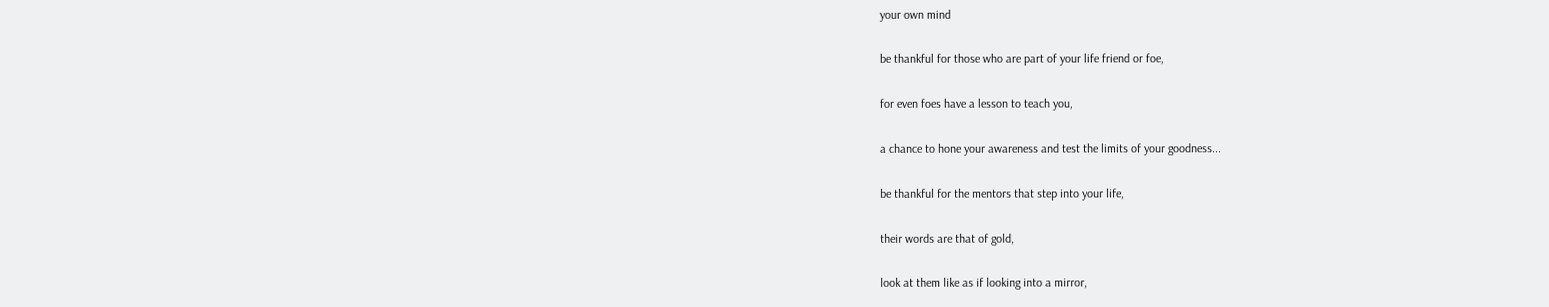your own mind

be thankful for those who are part of your life friend or foe,

for even foes have a lesson to teach you,

a chance to hone your awareness and test the limits of your goodness...

be thankful for the mentors that step into your life,

their words are that of gold,

look at them like as if looking into a mirror,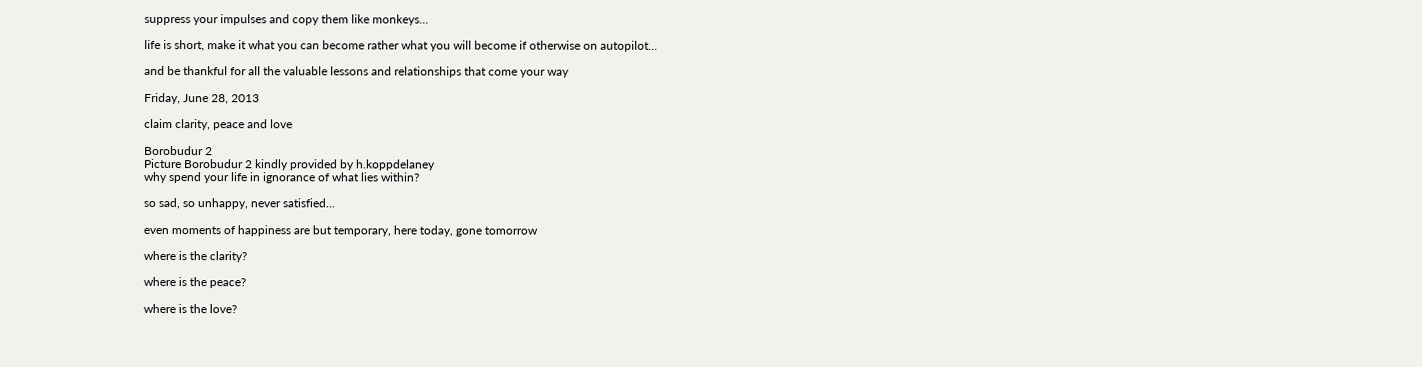suppress your impulses and copy them like monkeys...

life is short, make it what you can become rather what you will become if otherwise on autopilot...

and be thankful for all the valuable lessons and relationships that come your way

Friday, June 28, 2013

claim clarity, peace and love

Borobudur 2
Picture Borobudur 2 kindly provided by h.koppdelaney
why spend your life in ignorance of what lies within?

so sad, so unhappy, never satisfied...

even moments of happiness are but temporary, here today, gone tomorrow

where is the clarity?

where is the peace?

where is the love?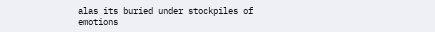alas its buried under stockpiles of emotions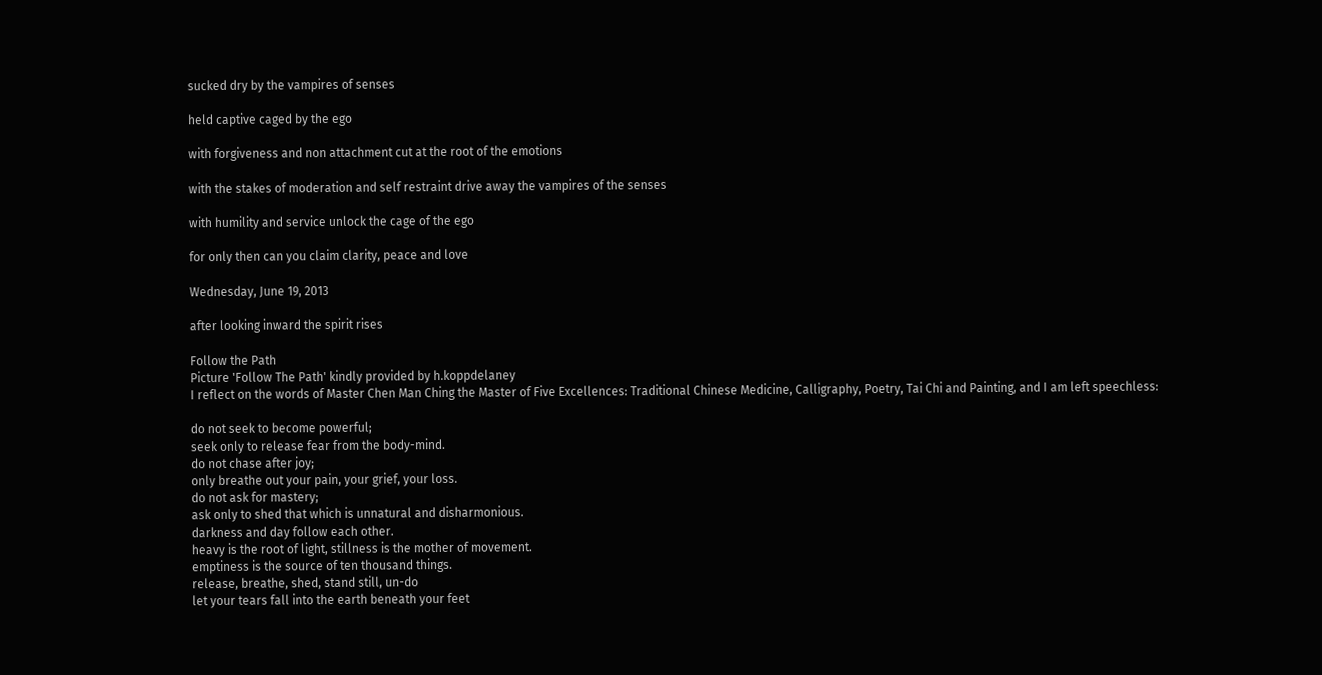sucked dry by the vampires of senses

held captive caged by the ego

with forgiveness and non attachment cut at the root of the emotions

with the stakes of moderation and self restraint drive away the vampires of the senses

with humility and service unlock the cage of the ego

for only then can you claim clarity, peace and love

Wednesday, June 19, 2013

after looking inward the spirit rises

Follow the Path
Picture 'Follow The Path' kindly provided by h.koppdelaney
I reflect on the words of Master Chen Man Ching the Master of Five Excellences: Traditional Chinese Medicine, Calligraphy, Poetry, Tai Chi and Painting, and I am left speechless:

do not seek to become powerful;
seek only to release fear from the body-mind.
do not chase after joy;
only breathe out your pain, your grief, your loss.
do not ask for mastery;
ask only to shed that which is unnatural and disharmonious.
darkness and day follow each other.
heavy is the root of light, stillness is the mother of movement.
emptiness is the source of ten thousand things.
release, breathe, shed, stand still, un-do
let your tears fall into the earth beneath your feet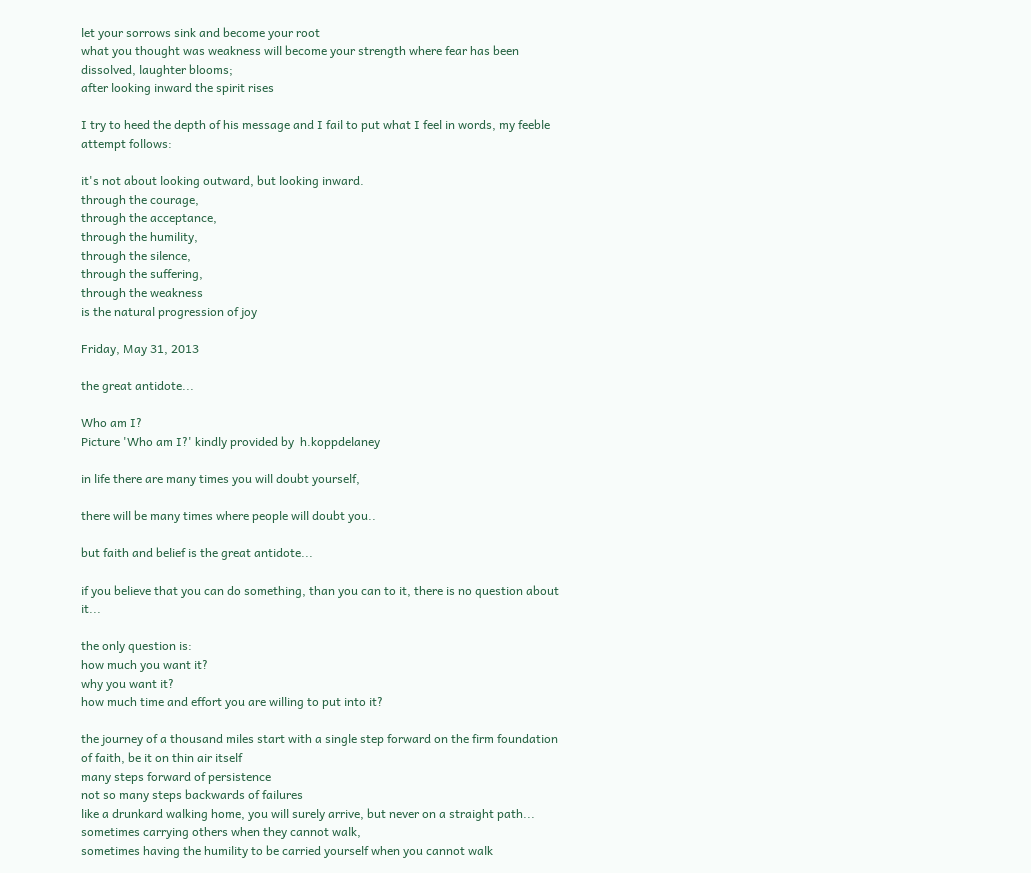let your sorrows sink and become your root
what you thought was weakness will become your strength where fear has been dissolved, laughter blooms;
after looking inward the spirit rises

I try to heed the depth of his message and I fail to put what I feel in words, my feeble attempt follows:

it's not about looking outward, but looking inward.
through the courage,
through the acceptance,
through the humility,
through the silence,
through the suffering,
through the weakness
is the natural progression of joy

Friday, May 31, 2013

the great antidote...

Who am I?
Picture 'Who am I?' kindly provided by  h.koppdelaney

in life there are many times you will doubt yourself,

there will be many times where people will doubt you..

but faith and belief is the great antidote...

if you believe that you can do something, than you can to it, there is no question about it...

the only question is:
how much you want it?
why you want it?
how much time and effort you are willing to put into it?

the journey of a thousand miles start with a single step forward on the firm foundation of faith, be it on thin air itself
many steps forward of persistence
not so many steps backwards of failures
like a drunkard walking home, you will surely arrive, but never on a straight path...
sometimes carrying others when they cannot walk,
sometimes having the humility to be carried yourself when you cannot walk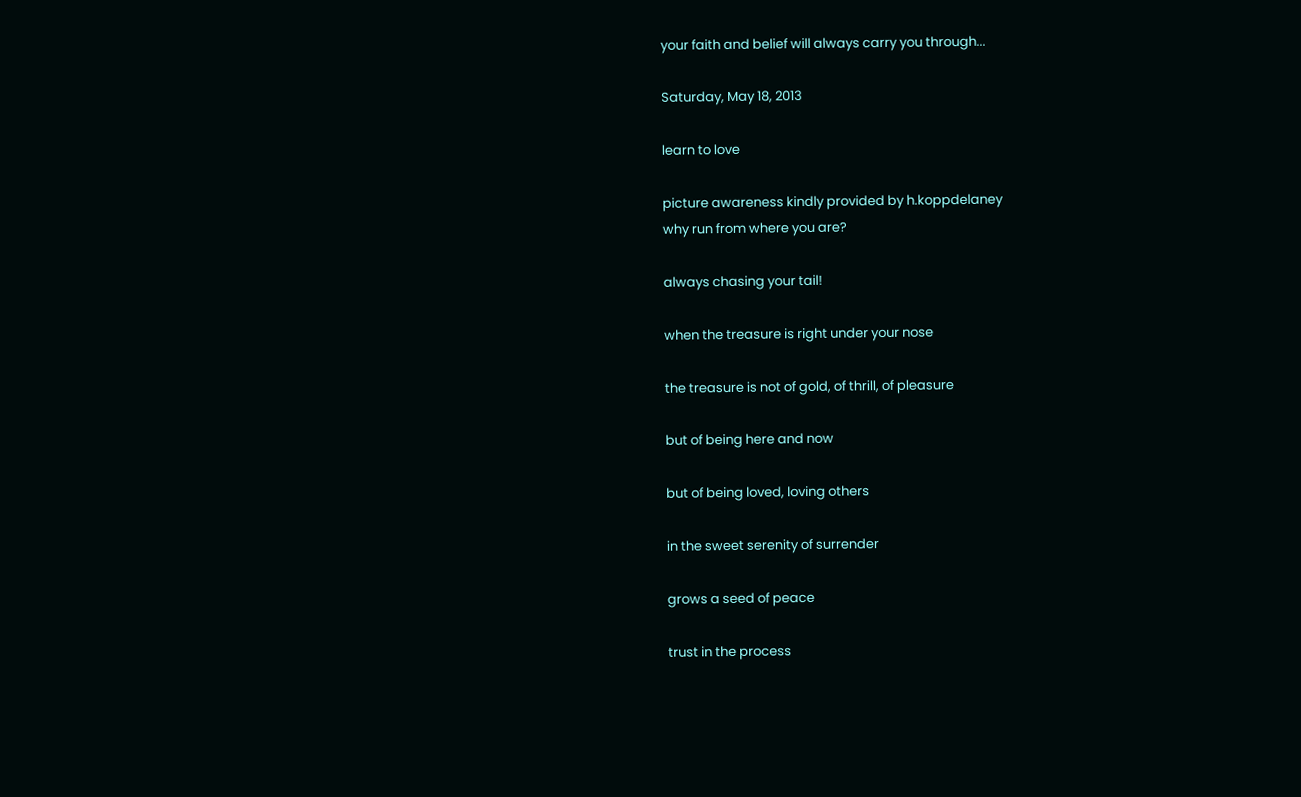your faith and belief will always carry you through...

Saturday, May 18, 2013

learn to love

picture awareness kindly provided by h.koppdelaney
why run from where you are?

always chasing your tail!

when the treasure is right under your nose

the treasure is not of gold, of thrill, of pleasure

but of being here and now

but of being loved, loving others

in the sweet serenity of surrender

grows a seed of peace

trust in the process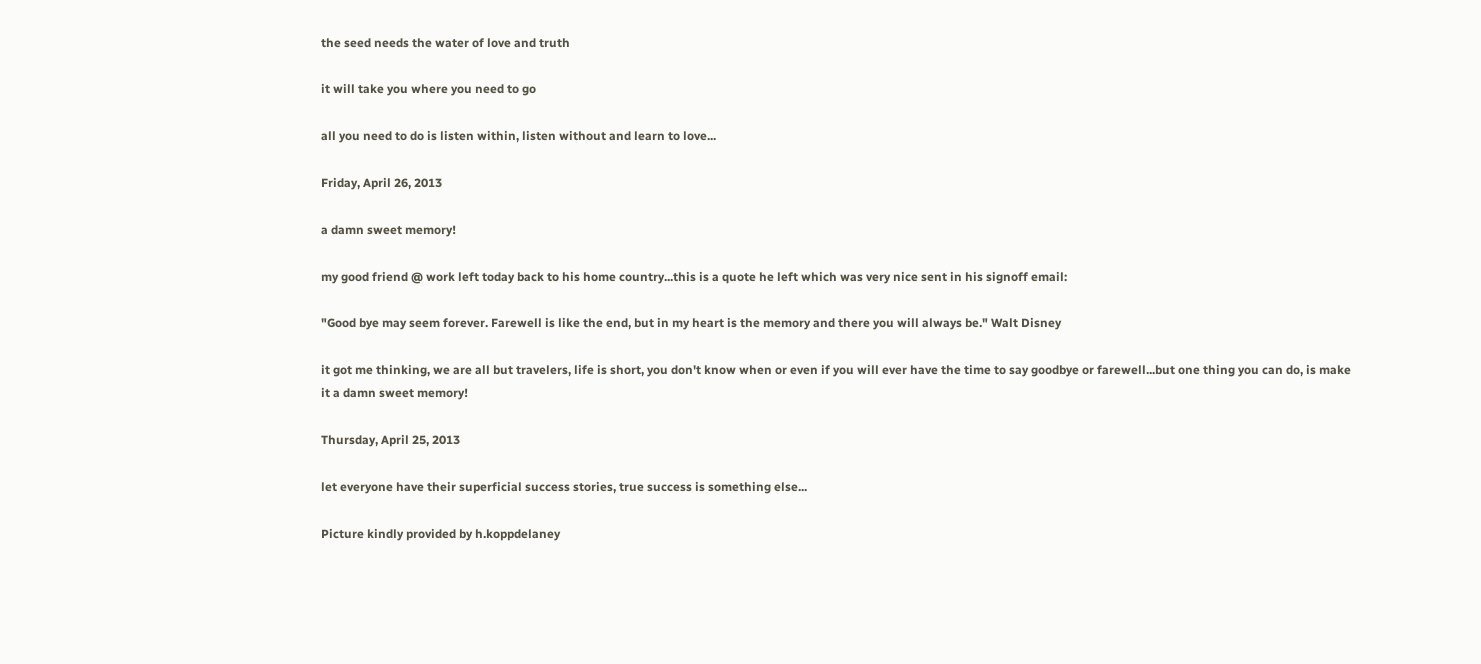the seed needs the water of love and truth

it will take you where you need to go

all you need to do is listen within, listen without and learn to love...

Friday, April 26, 2013

a damn sweet memory!

my good friend @ work left today back to his home country...this is a quote he left which was very nice sent in his signoff email:

"Good bye may seem forever. Farewell is like the end, but in my heart is the memory and there you will always be." Walt Disney

it got me thinking, we are all but travelers, life is short, you don't know when or even if you will ever have the time to say goodbye or farewell...but one thing you can do, is make it a damn sweet memory!

Thursday, April 25, 2013

let everyone have their superficial success stories, true success is something else...

Picture kindly provided by h.koppdelaney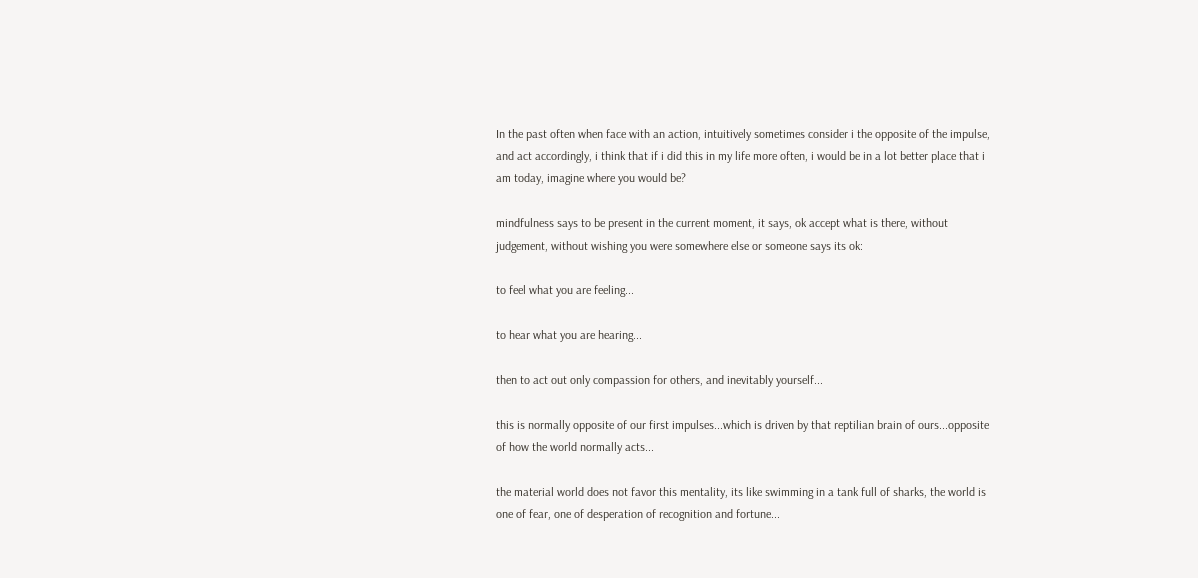In the past often when face with an action, intuitively sometimes consider i the opposite of the impulse, and act accordingly, i think that if i did this in my life more often, i would be in a lot better place that i am today, imagine where you would be?

mindfulness says to be present in the current moment, it says, ok accept what is there, without judgement, without wishing you were somewhere else or someone says its ok:

to feel what you are feeling...

to hear what you are hearing...

then to act out only compassion for others, and inevitably yourself...

this is normally opposite of our first impulses...which is driven by that reptilian brain of ours...opposite of how the world normally acts...

the material world does not favor this mentality, its like swimming in a tank full of sharks, the world is one of fear, one of desperation of recognition and fortune...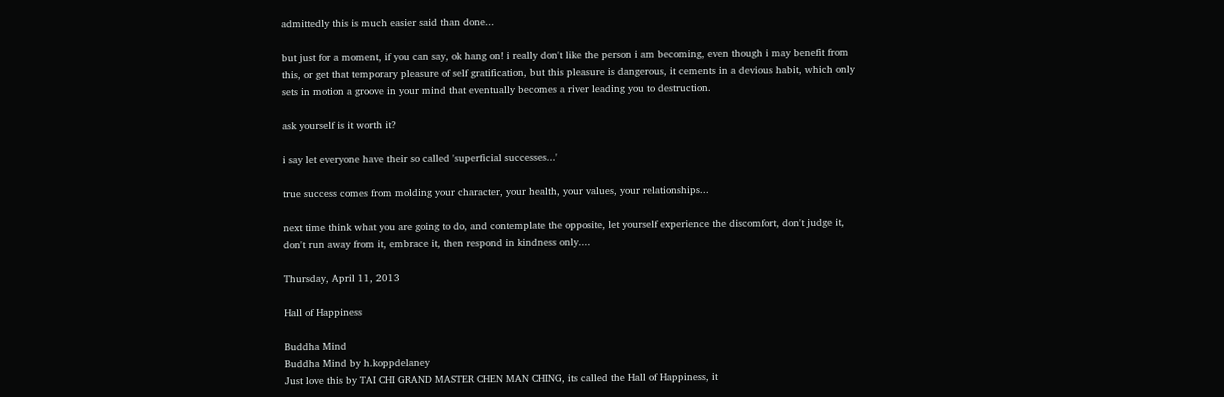admittedly this is much easier said than done...

but just for a moment, if you can say, ok hang on! i really don't like the person i am becoming, even though i may benefit from this, or get that temporary pleasure of self gratification, but this pleasure is dangerous, it cements in a devious habit, which only sets in motion a groove in your mind that eventually becomes a river leading you to destruction.

ask yourself is it worth it?

i say let everyone have their so called 'superficial successes...'

true success comes from molding your character, your health, your values, your relationships...

next time think what you are going to do, and contemplate the opposite, let yourself experience the discomfort, don't judge it, don't run away from it, embrace it, then respond in kindness only....

Thursday, April 11, 2013

Hall of Happiness

Buddha Mind
Buddha Mind by h.koppdelaney
Just love this by TAI CHI GRAND MASTER CHEN MAN CHING, its called the Hall of Happiness, it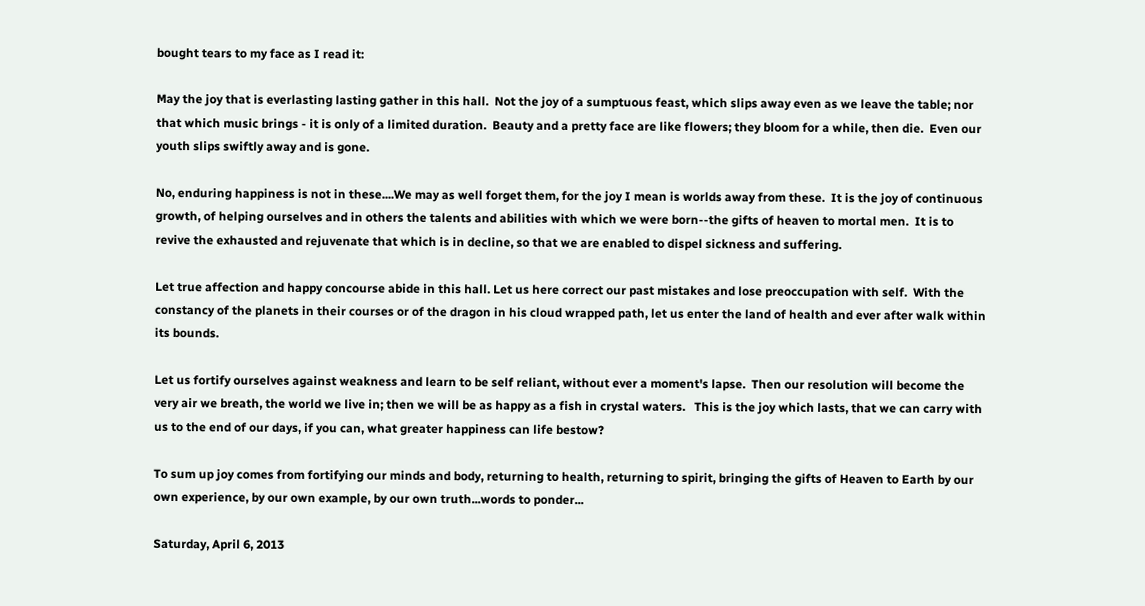bought tears to my face as I read it:

May the joy that is everlasting lasting gather in this hall.  Not the joy of a sumptuous feast, which slips away even as we leave the table; nor that which music brings - it is only of a limited duration.  Beauty and a pretty face are like flowers; they bloom for a while, then die.  Even our youth slips swiftly away and is gone.

No, enduring happiness is not in these....We may as well forget them, for the joy I mean is worlds away from these.  It is the joy of continuous growth, of helping ourselves and in others the talents and abilities with which we were born--the gifts of heaven to mortal men.  It is to revive the exhausted and rejuvenate that which is in decline, so that we are enabled to dispel sickness and suffering.

Let true affection and happy concourse abide in this hall. Let us here correct our past mistakes and lose preoccupation with self.  With the constancy of the planets in their courses or of the dragon in his cloud wrapped path, let us enter the land of health and ever after walk within its bounds.

Let us fortify ourselves against weakness and learn to be self reliant, without ever a moment's lapse.  Then our resolution will become the very air we breath, the world we live in; then we will be as happy as a fish in crystal waters.   This is the joy which lasts, that we can carry with us to the end of our days, if you can, what greater happiness can life bestow?

To sum up joy comes from fortifying our minds and body, returning to health, returning to spirit, bringing the gifts of Heaven to Earth by our own experience, by our own example, by our own truth...words to ponder...

Saturday, April 6, 2013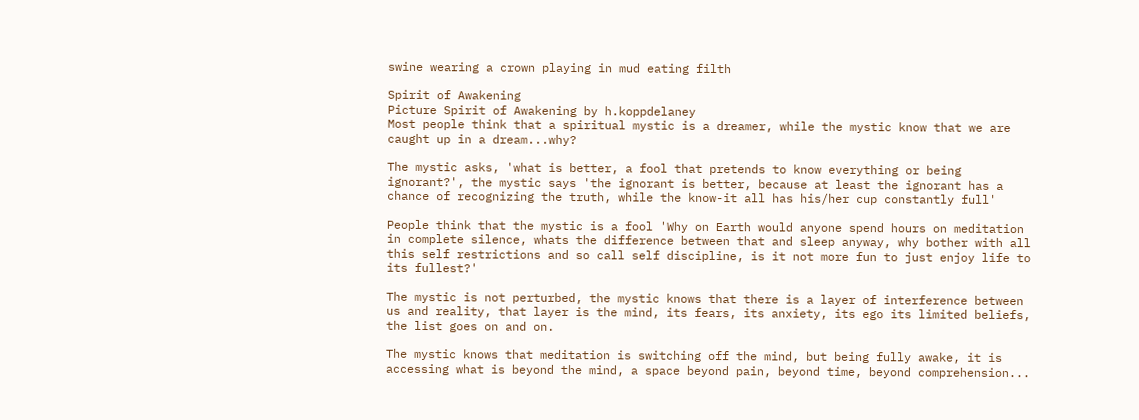swine wearing a crown playing in mud eating filth

Spirit of Awakening
Picture Spirit of Awakening by h.koppdelaney
Most people think that a spiritual mystic is a dreamer, while the mystic know that we are caught up in a dream...why?

The mystic asks, 'what is better, a fool that pretends to know everything or being ignorant?', the mystic says 'the ignorant is better, because at least the ignorant has a chance of recognizing the truth, while the know-it all has his/her cup constantly full'

People think that the mystic is a fool 'Why on Earth would anyone spend hours on meditation in complete silence, whats the difference between that and sleep anyway, why bother with all this self restrictions and so call self discipline, is it not more fun to just enjoy life to its fullest?'

The mystic is not perturbed, the mystic knows that there is a layer of interference between us and reality, that layer is the mind, its fears, its anxiety, its ego its limited beliefs, the list goes on and on.

The mystic knows that meditation is switching off the mind, but being fully awake, it is accessing what is beyond the mind, a space beyond pain, beyond time, beyond comprehension...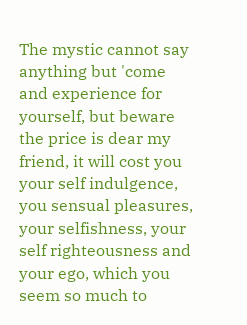The mystic cannot say anything but 'come and experience for yourself, but beware the price is dear my friend, it will cost you your self indulgence, you sensual pleasures, your selfishness, your self righteousness and your ego, which you seem so much to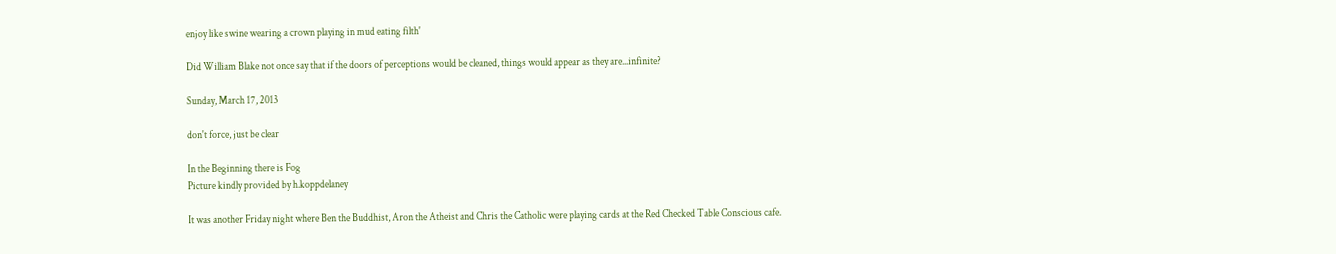enjoy like swine wearing a crown playing in mud eating filth'

Did William Blake not once say that if the doors of perceptions would be cleaned, things would appear as they are...infinite?

Sunday, March 17, 2013

don't force, just be clear

In the Beginning there is Fog
Picture kindly provided by h.koppdelaney

It was another Friday night where Ben the Buddhist, Aron the Atheist and Chris the Catholic were playing cards at the Red Checked Table Conscious cafe.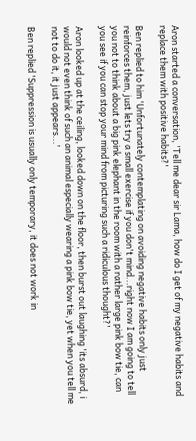Aron started a conversation, 'Tell me dear sir Lama, how do I get of my negative habits and replace them with positive habits?'

Ben replied to him 'Unfortunately contemplating on avoiding negative habits only just reinforces them, just lets try a small exercise if you don't mind...right now I am going to tell you not to think about a big pink elephant in the room with a rather large pink bow tie, can you see if you can stop your mind from picturing such a ridiculous thought?'

Aron looked up at the ceiling, looked down on the floor, then burst out laughing 'its absurd, i would not even think of such an animal especially wearing a pink bow tie, yet when you tell me not to do it, it just appears...'

Ben replied 'Suppression is usually only temporary, it does not work in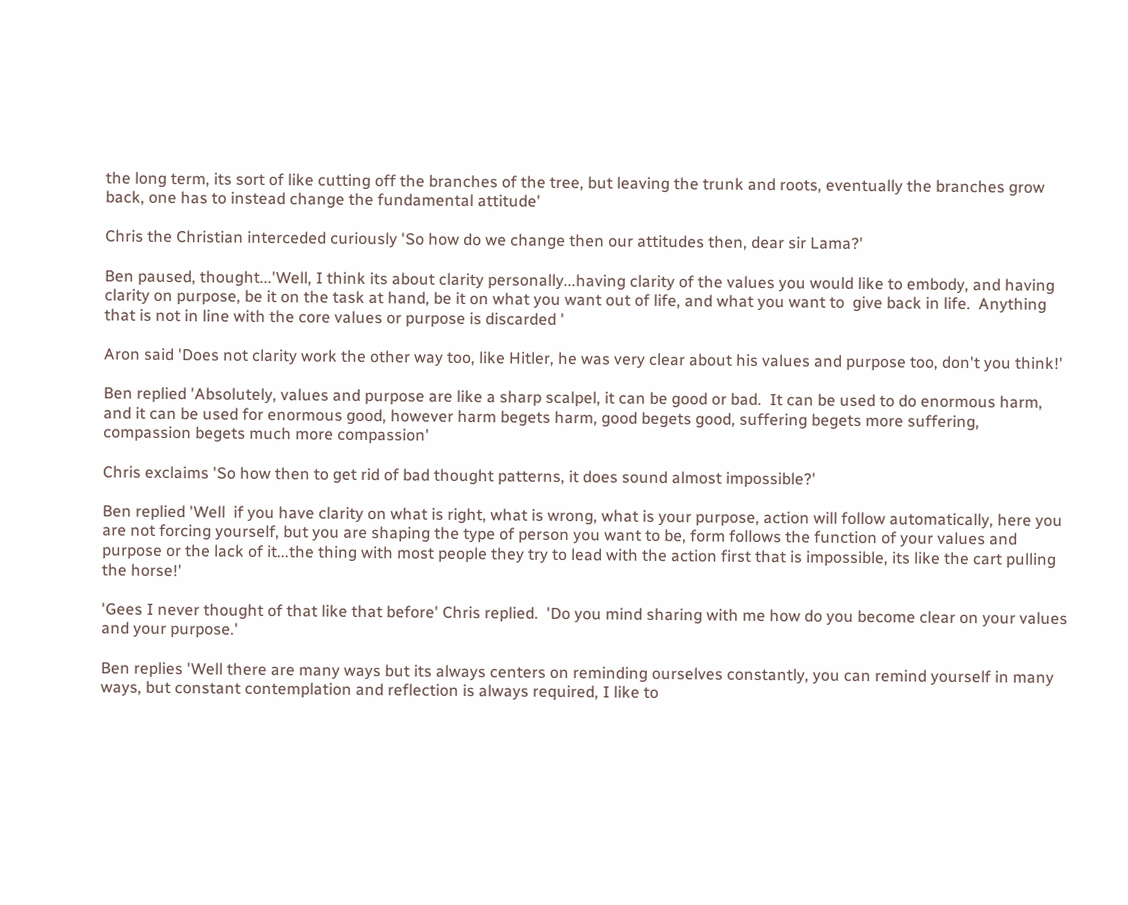the long term, its sort of like cutting off the branches of the tree, but leaving the trunk and roots, eventually the branches grow back, one has to instead change the fundamental attitude'

Chris the Christian interceded curiously 'So how do we change then our attitudes then, dear sir Lama?'

Ben paused, thought...'Well, I think its about clarity personally...having clarity of the values you would like to embody, and having clarity on purpose, be it on the task at hand, be it on what you want out of life, and what you want to  give back in life.  Anything that is not in line with the core values or purpose is discarded '

Aron said 'Does not clarity work the other way too, like Hitler, he was very clear about his values and purpose too, don't you think!'

Ben replied 'Absolutely, values and purpose are like a sharp scalpel, it can be good or bad.  It can be used to do enormous harm, and it can be used for enormous good, however harm begets harm, good begets good, suffering begets more suffering, compassion begets much more compassion'

Chris exclaims 'So how then to get rid of bad thought patterns, it does sound almost impossible?'

Ben replied 'Well  if you have clarity on what is right, what is wrong, what is your purpose, action will follow automatically, here you are not forcing yourself, but you are shaping the type of person you want to be, form follows the function of your values and purpose or the lack of it...the thing with most people they try to lead with the action first that is impossible, its like the cart pulling the horse!'

'Gees I never thought of that like that before' Chris replied.  'Do you mind sharing with me how do you become clear on your values and your purpose.'

Ben replies 'Well there are many ways but its always centers on reminding ourselves constantly, you can remind yourself in many ways, but constant contemplation and reflection is always required, I like to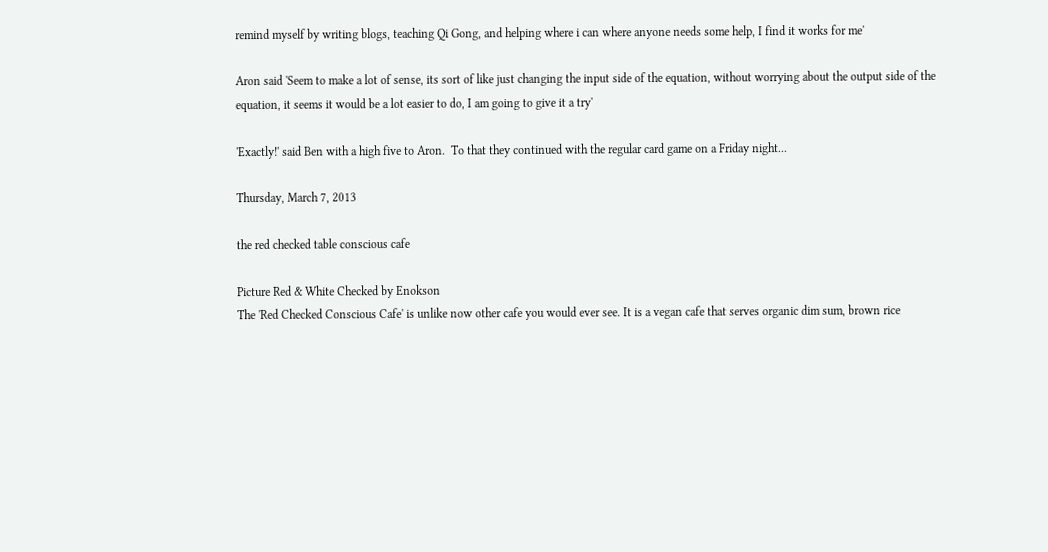remind myself by writing blogs, teaching Qi Gong, and helping where i can where anyone needs some help, I find it works for me'

Aron said 'Seem to make a lot of sense, its sort of like just changing the input side of the equation, without worrying about the output side of the equation, it seems it would be a lot easier to do, I am going to give it a try'

'Exactly!' said Ben with a high five to Aron.  To that they continued with the regular card game on a Friday night...

Thursday, March 7, 2013

the red checked table conscious cafe

Picture Red & White Checked by Enokson
The 'Red Checked Conscious Cafe' is unlike now other cafe you would ever see. It is a vegan cafe that serves organic dim sum, brown rice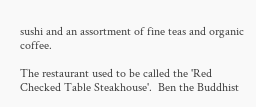sushi and an assortment of fine teas and organic coffee.

The restaurant used to be called the 'Red Checked Table Steakhouse'.  Ben the Buddhist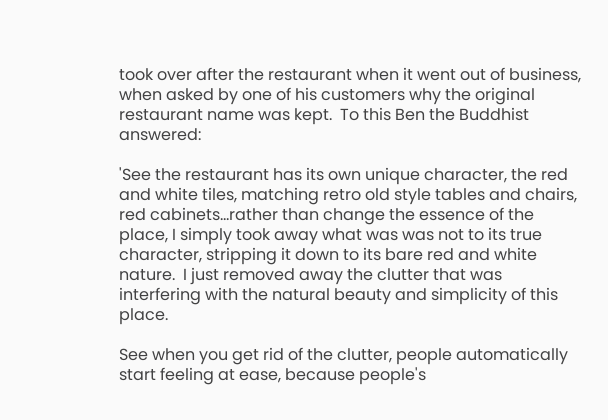took over after the restaurant when it went out of business, when asked by one of his customers why the original restaurant name was kept.  To this Ben the Buddhist answered:

'See the restaurant has its own unique character, the red and white tiles, matching retro old style tables and chairs, red cabinets...rather than change the essence of the place, I simply took away what was was not to its true character, stripping it down to its bare red and white nature.  I just removed away the clutter that was interfering with the natural beauty and simplicity of this place.

See when you get rid of the clutter, people automatically start feeling at ease, because people's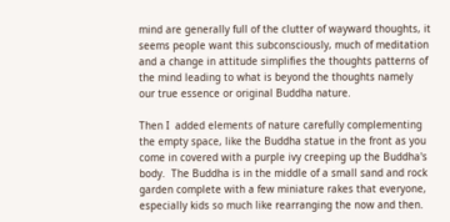mind are generally full of the clutter of wayward thoughts, it seems people want this subconsciously, much of meditation and a change in attitude simplifies the thoughts patterns of the mind leading to what is beyond the thoughts namely our true essence or original Buddha nature.

Then I  added elements of nature carefully complementing the empty space, like the Buddha statue in the front as you come in covered with a purple ivy creeping up the Buddha's body.  The Buddha is in the middle of a small sand and rock garden complete with a few miniature rakes that everyone, especially kids so much like rearranging the now and then.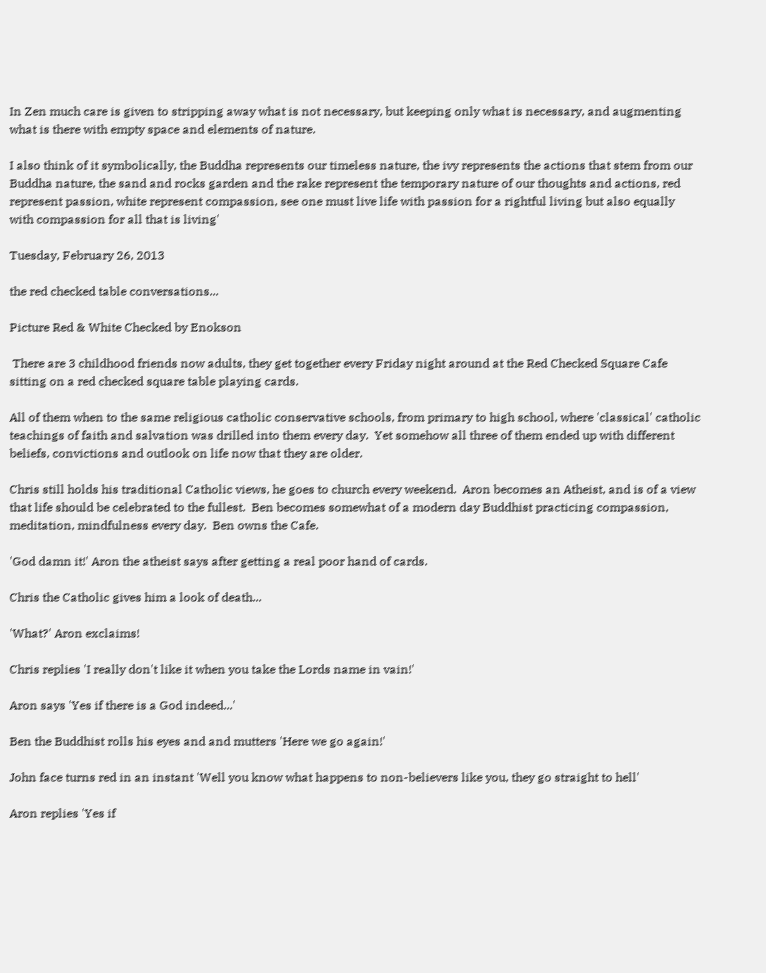In Zen much care is given to stripping away what is not necessary, but keeping only what is necessary, and augmenting what is there with empty space and elements of nature.

I also think of it symbolically, the Buddha represents our timeless nature, the ivy represents the actions that stem from our Buddha nature, the sand and rocks garden and the rake represent the temporary nature of our thoughts and actions, red represent passion, white represent compassion, see one must live life with passion for a rightful living but also equally with compassion for all that is living'

Tuesday, February 26, 2013

the red checked table conversations...

Picture Red & White Checked by Enokson

 There are 3 childhood friends now adults, they get together every Friday night around at the Red Checked Square Cafe sitting on a red checked square table playing cards.

All of them when to the same religious catholic conservative schools, from primary to high school, where 'classical' catholic teachings of faith and salvation was drilled into them every day.  Yet somehow all three of them ended up with different beliefs, convictions and outlook on life now that they are older.

Chris still holds his traditional Catholic views, he goes to church every weekend.  Aron becomes an Atheist, and is of a view that life should be celebrated to the fullest.  Ben becomes somewhat of a modern day Buddhist practicing compassion, meditation, mindfulness every day.  Ben owns the Cafe.

'God damn it!' Aron the atheist says after getting a real poor hand of cards.

Chris the Catholic gives him a look of death...

'What?' Aron exclaims!

Chris replies 'I really don't like it when you take the Lords name in vain!'

Aron says 'Yes if there is a God indeed...'

Ben the Buddhist rolls his eyes and and mutters 'Here we go again!'

John face turns red in an instant 'Well you know what happens to non-believers like you, they go straight to hell'

Aron replies 'Yes if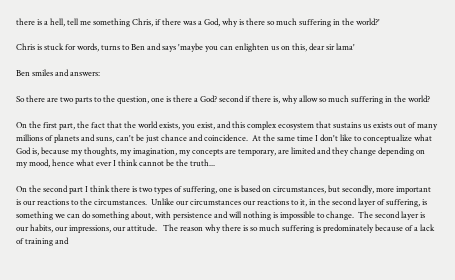there is a hell, tell me something Chris, if there was a God, why is there so much suffering in the world?'

Chris is stuck for words, turns to Ben and says 'maybe you can enlighten us on this, dear sir lama'

Ben smiles and answers:

So there are two parts to the question, one is there a God? second if there is, why allow so much suffering in the world?

On the first part, the fact that the world exists, you exist, and this complex ecosystem that sustains us exists out of many millions of planets and suns, can't be just chance and coincidence.  At the same time I don't like to conceptualize what God is, because my thoughts, my imagination, my concepts are temporary, are limited and they change depending on my mood, hence what ever I think cannot be the truth...

On the second part I think there is two types of suffering, one is based on circumstances, but secondly, more important is our reactions to the circumstances.  Unlike our circumstances our reactions to it, in the second layer of suffering, is something we can do something about, with persistence and will nothing is impossible to change.  The second layer is our habits, our impressions, our attitude.   The reason why there is so much suffering is predominately because of a lack of training and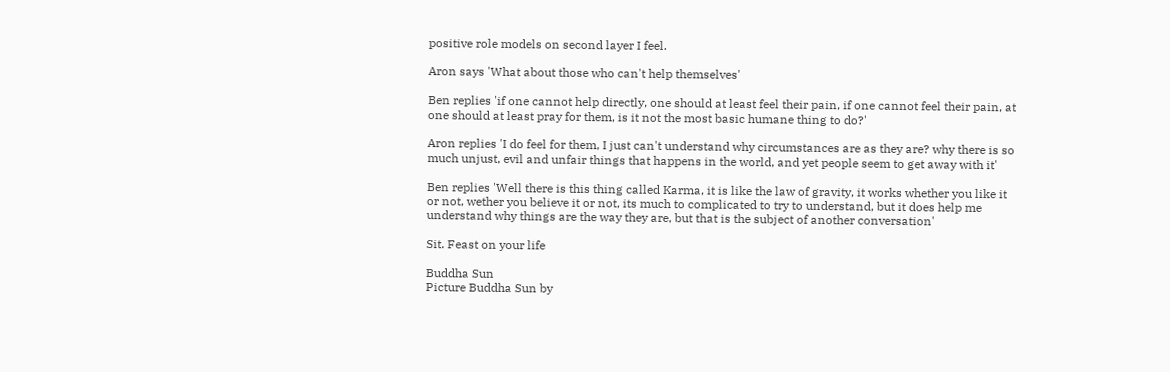positive role models on second layer I feel.

Aron says 'What about those who can't help themselves'

Ben replies 'if one cannot help directly, one should at least feel their pain, if one cannot feel their pain, at one should at least pray for them, is it not the most basic humane thing to do?'

Aron replies 'I do feel for them, I just can't understand why circumstances are as they are? why there is so much unjust, evil and unfair things that happens in the world, and yet people seem to get away with it'

Ben replies 'Well there is this thing called Karma, it is like the law of gravity, it works whether you like it or not, wether you believe it or not, its much to complicated to try to understand, but it does help me understand why things are the way they are, but that is the subject of another conversation'

Sit. Feast on your life

Buddha Sun
Picture Buddha Sun by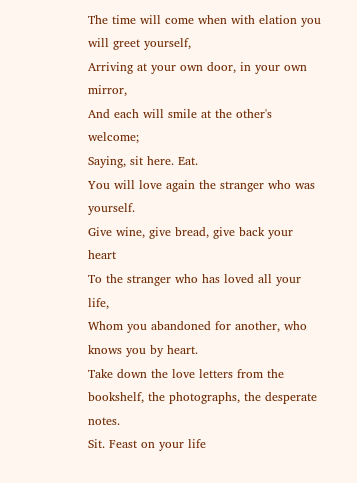The time will come when with elation you will greet yourself,
Arriving at your own door, in your own mirror,
And each will smile at the other's welcome;
Saying, sit here. Eat.
You will love again the stranger who was yourself.
Give wine, give bread, give back your heart
To the stranger who has loved all your life,
Whom you abandoned for another, who knows you by heart.
Take down the love letters from the bookshelf, the photographs, the desperate notes.
Sit. Feast on your life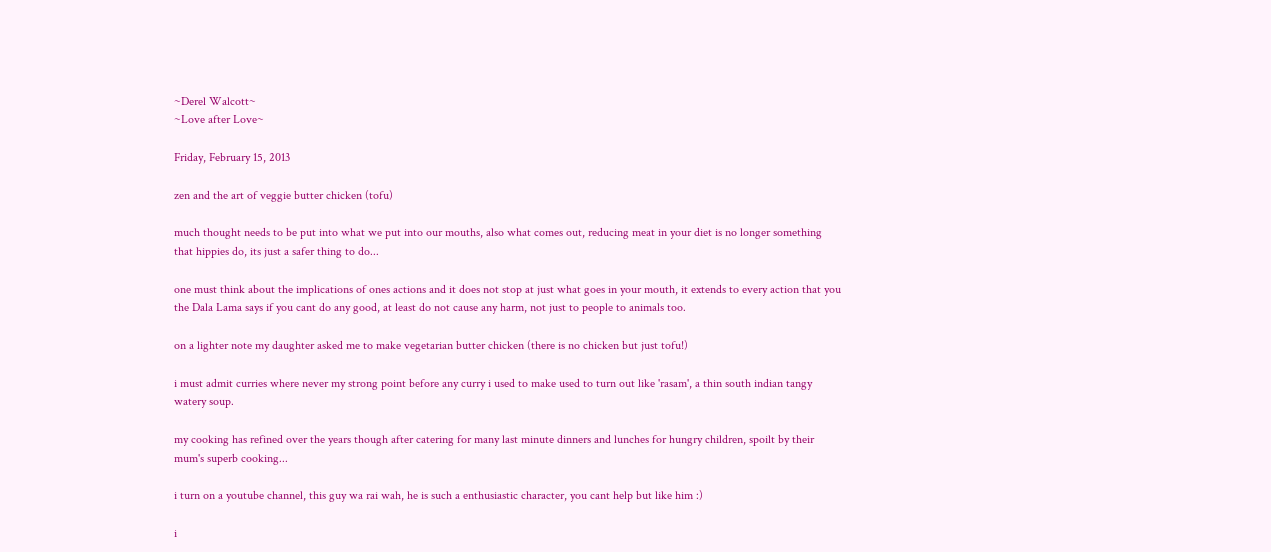~Derel Walcott~
~Love after Love~

Friday, February 15, 2013

zen and the art of veggie butter chicken (tofu)

much thought needs to be put into what we put into our mouths, also what comes out, reducing meat in your diet is no longer something that hippies do, its just a safer thing to do...

one must think about the implications of ones actions and it does not stop at just what goes in your mouth, it extends to every action that you the Dala Lama says if you cant do any good, at least do not cause any harm, not just to people to animals too.

on a lighter note my daughter asked me to make vegetarian butter chicken (there is no chicken but just tofu!)

i must admit curries where never my strong point before any curry i used to make used to turn out like 'rasam', a thin south indian tangy watery soup.

my cooking has refined over the years though after catering for many last minute dinners and lunches for hungry children, spoilt by their mum's superb cooking...

i turn on a youtube channel, this guy wa rai wah, he is such a enthusiastic character, you cant help but like him :)

i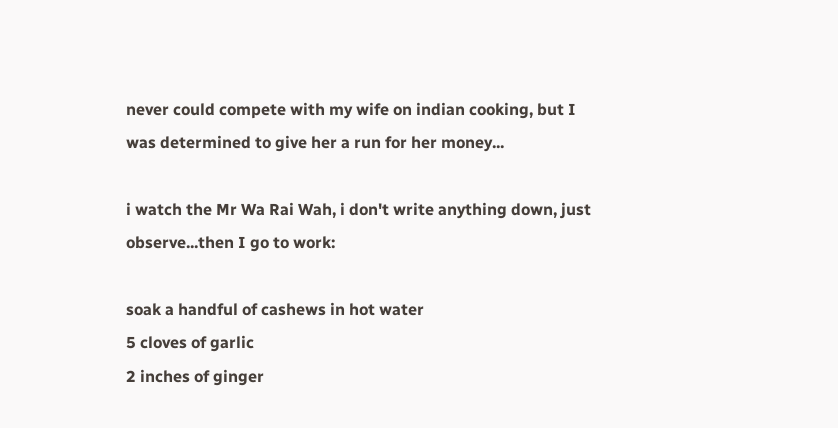never could compete with my wife on indian cooking, but I was determined to give her a run for her money...

i watch the Mr Wa Rai Wah, i don't write anything down, just observe...then I go to work:

soak a handful of cashews in hot water
5 cloves of garlic
2 inches of ginger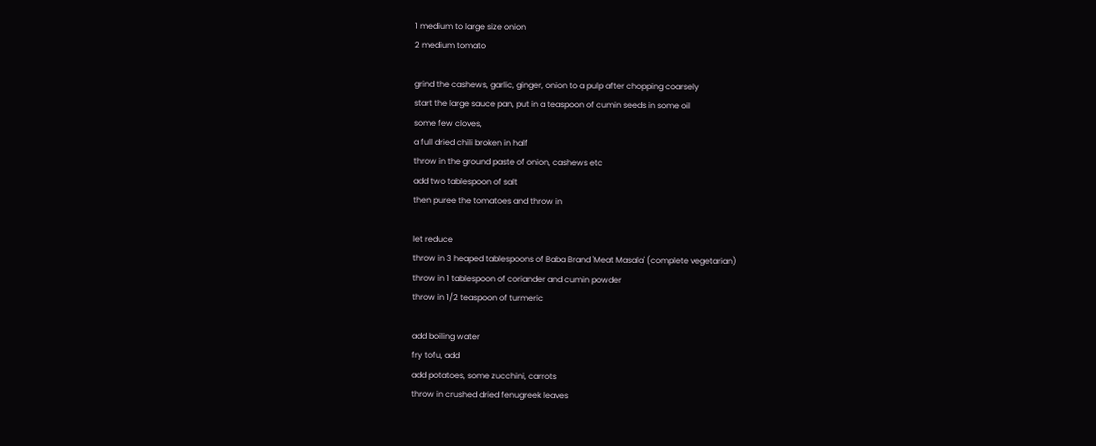1 medium to large size onion
2 medium tomato

grind the cashews, garlic, ginger, onion to a pulp after chopping coarsely
start the large sauce pan, put in a teaspoon of cumin seeds in some oil
some few cloves,
a full dried chili broken in half
throw in the ground paste of onion, cashews etc
add two tablespoon of salt
then puree the tomatoes and throw in

let reduce
throw in 3 heaped tablespoons of Baba Brand 'Meat Masala' (complete vegetarian)
throw in 1 tablespoon of coriander and cumin powder
throw in 1/2 teaspoon of turmeric

add boiling water
fry tofu, add
add potatoes, some zucchini, carrots
throw in crushed dried fenugreek leaves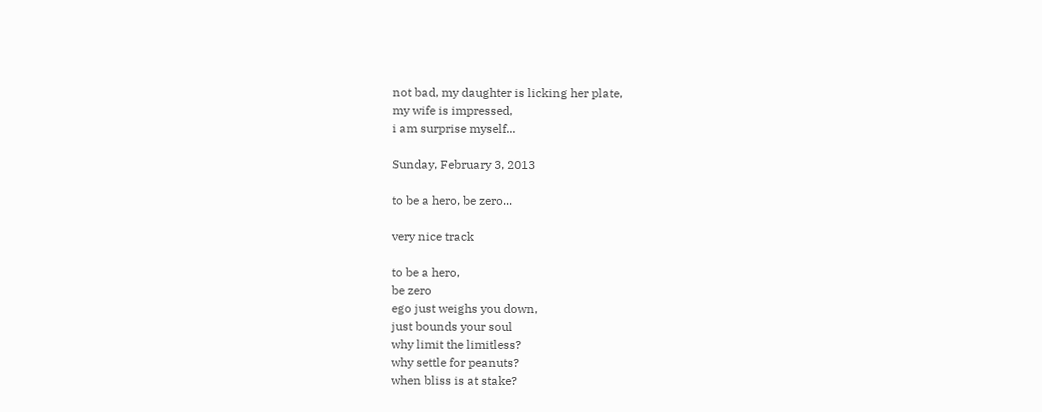not bad, my daughter is licking her plate,
my wife is impressed,
i am surprise myself...

Sunday, February 3, 2013

to be a hero, be zero...

very nice track

to be a hero,
be zero
ego just weighs you down,
just bounds your soul
why limit the limitless?
why settle for peanuts?
when bliss is at stake?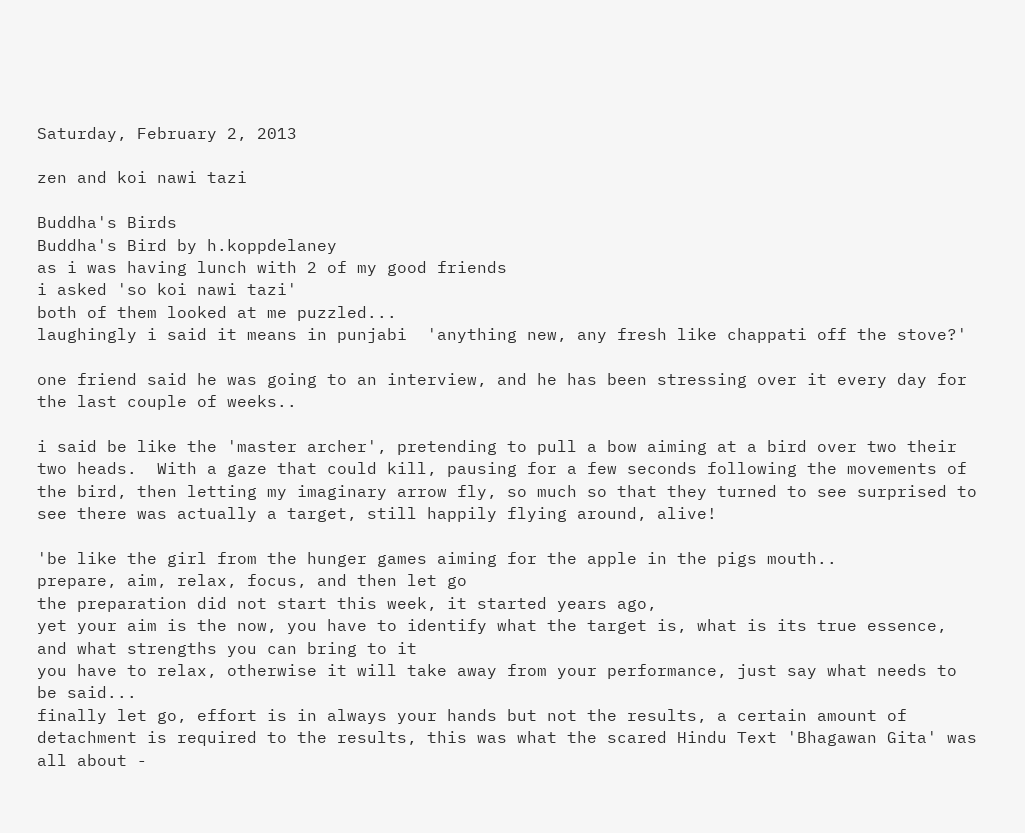Saturday, February 2, 2013

zen and koi nawi tazi

Buddha's Birds
Buddha's Bird by h.koppdelaney
as i was having lunch with 2 of my good friends
i asked 'so koi nawi tazi'
both of them looked at me puzzled...
laughingly i said it means in punjabi  'anything new, any fresh like chappati off the stove?'

one friend said he was going to an interview, and he has been stressing over it every day for the last couple of weeks..

i said be like the 'master archer', pretending to pull a bow aiming at a bird over two their two heads.  With a gaze that could kill, pausing for a few seconds following the movements of the bird, then letting my imaginary arrow fly, so much so that they turned to see surprised to see there was actually a target, still happily flying around, alive!

'be like the girl from the hunger games aiming for the apple in the pigs mouth..
prepare, aim, relax, focus, and then let go
the preparation did not start this week, it started years ago,
yet your aim is the now, you have to identify what the target is, what is its true essence, and what strengths you can bring to it
you have to relax, otherwise it will take away from your performance, just say what needs to be said...
finally let go, effort is in always your hands but not the results, a certain amount of detachment is required to the results, this was what the scared Hindu Text 'Bhagawan Gita' was all about -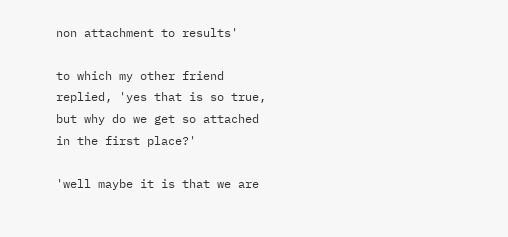non attachment to results'

to which my other friend replied, 'yes that is so true, but why do we get so attached in the first place?'

'well maybe it is that we are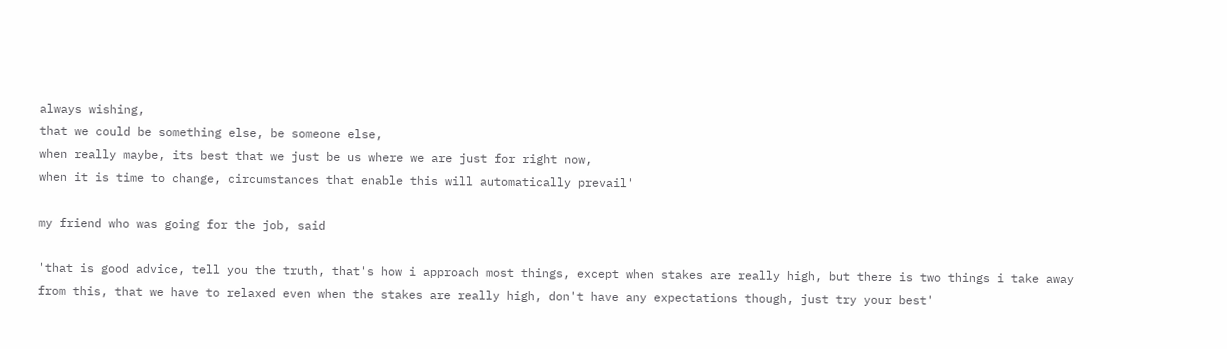always wishing,
that we could be something else, be someone else,
when really maybe, its best that we just be us where we are just for right now,
when it is time to change, circumstances that enable this will automatically prevail'

my friend who was going for the job, said

'that is good advice, tell you the truth, that's how i approach most things, except when stakes are really high, but there is two things i take away from this, that we have to relaxed even when the stakes are really high, don't have any expectations though, just try your best'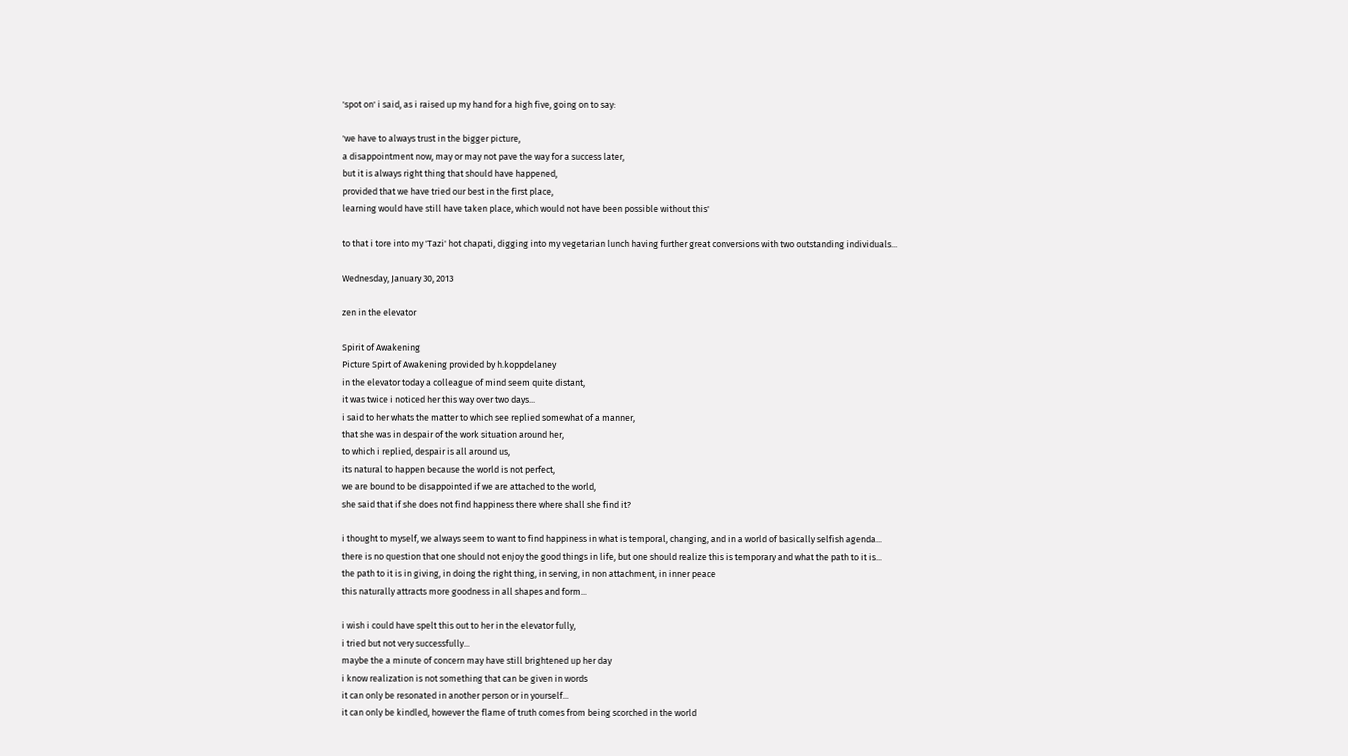'spot on' i said, as i raised up my hand for a high five, going on to say:

'we have to always trust in the bigger picture,
a disappointment now, may or may not pave the way for a success later,
but it is always right thing that should have happened,
provided that we have tried our best in the first place,
learning would have still have taken place, which would not have been possible without this'

to that i tore into my 'Tazi' hot chapati, digging into my vegetarian lunch having further great conversions with two outstanding individuals...

Wednesday, January 30, 2013

zen in the elevator

Spirit of Awakening
Picture Spirt of Awakening provided by h.koppdelaney
in the elevator today a colleague of mind seem quite distant,
it was twice i noticed her this way over two days...
i said to her whats the matter to which see replied somewhat of a manner,
that she was in despair of the work situation around her,
to which i replied, despair is all around us,
its natural to happen because the world is not perfect,
we are bound to be disappointed if we are attached to the world,
she said that if she does not find happiness there where shall she find it?

i thought to myself, we always seem to want to find happiness in what is temporal, changing, and in a world of basically selfish agenda...
there is no question that one should not enjoy the good things in life, but one should realize this is temporary and what the path to it is...
the path to it is in giving, in doing the right thing, in serving, in non attachment, in inner peace
this naturally attracts more goodness in all shapes and form...

i wish i could have spelt this out to her in the elevator fully,
i tried but not very successfully...
maybe the a minute of concern may have still brightened up her day
i know realization is not something that can be given in words
it can only be resonated in another person or in yourself...
it can only be kindled, however the flame of truth comes from being scorched in the world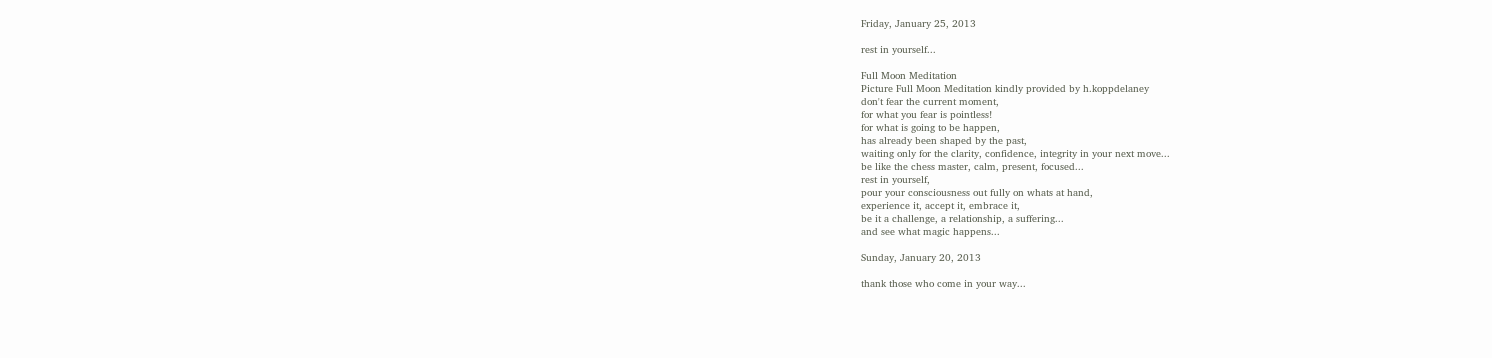Friday, January 25, 2013

rest in yourself...

Full Moon Meditation
Picture Full Moon Meditation kindly provided by h.koppdelaney
don't fear the current moment,
for what you fear is pointless!
for what is going to be happen,
has already been shaped by the past,
waiting only for the clarity, confidence, integrity in your next move...
be like the chess master, calm, present, focused...
rest in yourself,
pour your consciousness out fully on whats at hand,
experience it, accept it, embrace it,
be it a challenge, a relationship, a suffering...
and see what magic happens...

Sunday, January 20, 2013

thank those who come in your way...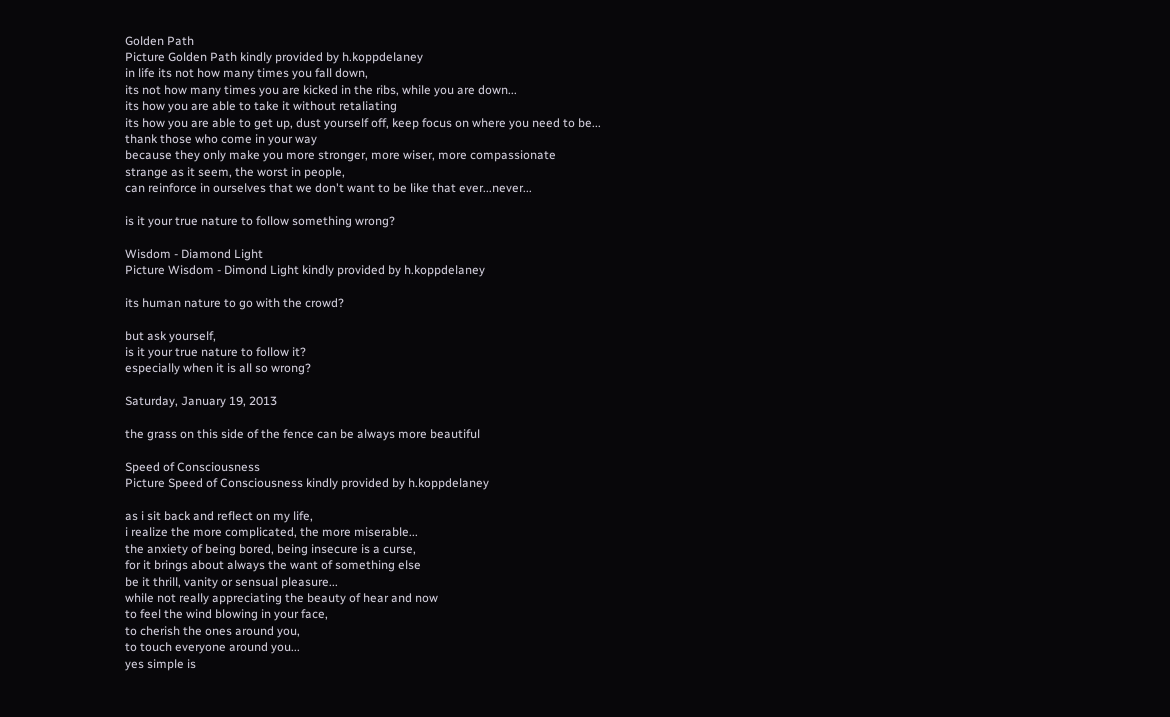Golden Path
Picture Golden Path kindly provided by h.koppdelaney
in life its not how many times you fall down,
its not how many times you are kicked in the ribs, while you are down...
its how you are able to take it without retaliating
its how you are able to get up, dust yourself off, keep focus on where you need to be...
thank those who come in your way
because they only make you more stronger, more wiser, more compassionate
strange as it seem, the worst in people,
can reinforce in ourselves that we don't want to be like that ever...never...

is it your true nature to follow something wrong?

Wisdom - Diamond Light
Picture Wisdom - Dimond Light kindly provided by h.koppdelaney

its human nature to go with the crowd?

but ask yourself,
is it your true nature to follow it?
especially when it is all so wrong?

Saturday, January 19, 2013

the grass on this side of the fence can be always more beautiful

Speed of Consciousness
Picture Speed of Consciousness kindly provided by h.koppdelaney

as i sit back and reflect on my life,
i realize the more complicated, the more miserable...
the anxiety of being bored, being insecure is a curse,
for it brings about always the want of something else
be it thrill, vanity or sensual pleasure...
while not really appreciating the beauty of hear and now
to feel the wind blowing in your face,
to cherish the ones around you,
to touch everyone around you...
yes simple is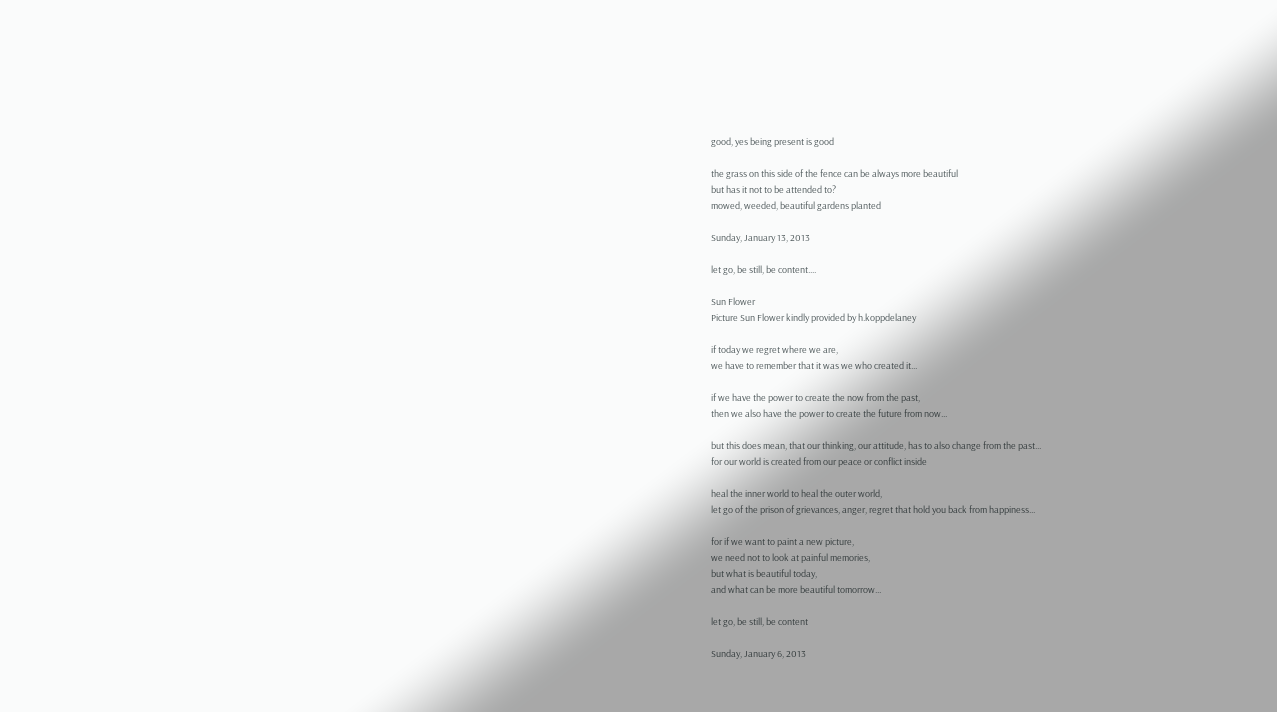good, yes being present is good

the grass on this side of the fence can be always more beautiful
but has it not to be attended to?
mowed, weeded, beautiful gardens planted

Sunday, January 13, 2013

let go, be still, be content....

Sun Flower
Picture Sun Flower kindly provided by h.koppdelaney

if today we regret where we are,
we have to remember that it was we who created it...

if we have the power to create the now from the past,
then we also have the power to create the future from now...

but this does mean, that our thinking, our attitude, has to also change from the past...
for our world is created from our peace or conflict inside

heal the inner world to heal the outer world,
let go of the prison of grievances, anger, regret that hold you back from happiness...

for if we want to paint a new picture,
we need not to look at painful memories,
but what is beautiful today,
and what can be more beautiful tomorrow...

let go, be still, be content

Sunday, January 6, 2013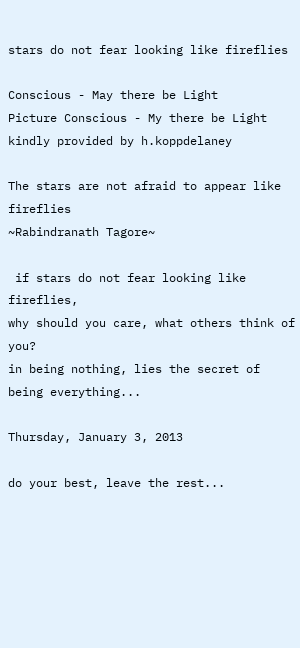stars do not fear looking like fireflies

Conscious - May there be Light
Picture Conscious - My there be Light kindly provided by h.koppdelaney

The stars are not afraid to appear like fireflies
~Rabindranath Tagore~

 if stars do not fear looking like fireflies,
why should you care, what others think of you?
in being nothing, lies the secret of being everything...

Thursday, January 3, 2013

do your best, leave the rest...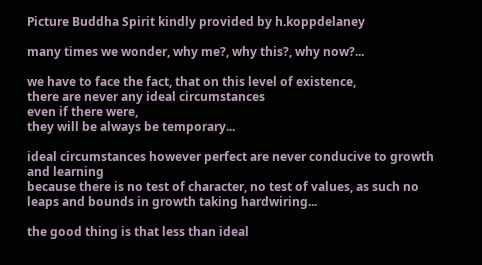Picture Buddha Spirit kindly provided by h.koppdelaney

many times we wonder, why me?, why this?, why now?...

we have to face the fact, that on this level of existence,
there are never any ideal circumstances
even if there were,
they will be always be temporary...

ideal circumstances however perfect are never conducive to growth and learning
because there is no test of character, no test of values, as such no leaps and bounds in growth taking hardwiring...

the good thing is that less than ideal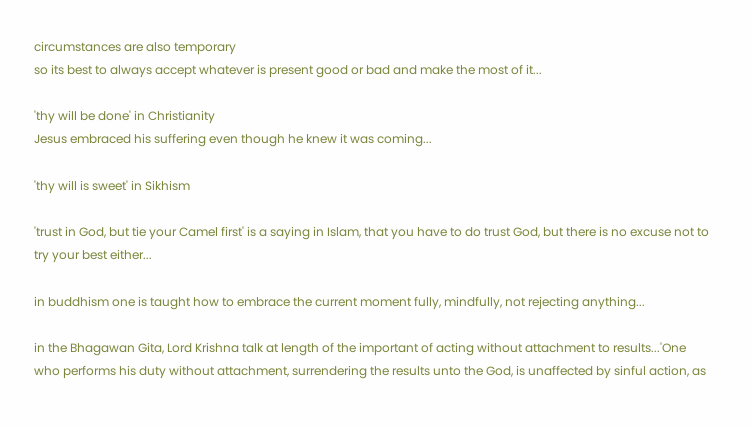circumstances are also temporary
so its best to always accept whatever is present good or bad and make the most of it...

'thy will be done' in Christianity
Jesus embraced his suffering even though he knew it was coming...

'thy will is sweet' in Sikhism

'trust in God, but tie your Camel first' is a saying in Islam, that you have to do trust God, but there is no excuse not to try your best either...

in buddhism one is taught how to embrace the current moment fully, mindfully, not rejecting anything...

in the Bhagawan Gita, Lord Krishna talk at length of the important of acting without attachment to results...'One who performs his duty without attachment, surrendering the results unto the God, is unaffected by sinful action, as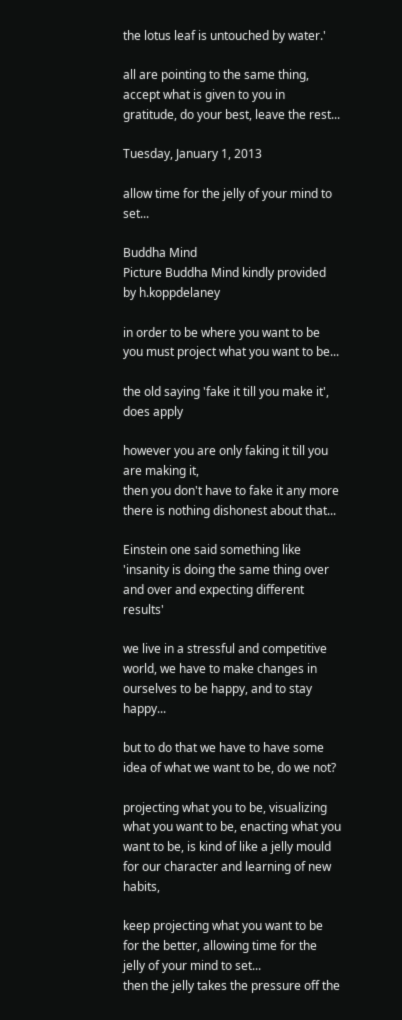the lotus leaf is untouched by water.'

all are pointing to the same thing, accept what is given to you in gratitude, do your best, leave the rest...

Tuesday, January 1, 2013

allow time for the jelly of your mind to set...

Buddha Mind
Picture Buddha Mind kindly provided by h.koppdelaney

in order to be where you want to be
you must project what you want to be...

the old saying 'fake it till you make it', does apply

however you are only faking it till you are making it,
then you don't have to fake it any more
there is nothing dishonest about that...

Einstein one said something like 'insanity is doing the same thing over and over and expecting different results'

we live in a stressful and competitive world, we have to make changes in ourselves to be happy, and to stay happy...

but to do that we have to have some idea of what we want to be, do we not?

projecting what you to be, visualizing what you want to be, enacting what you want to be, is kind of like a jelly mould for our character and learning of new habits,

keep projecting what you want to be for the better, allowing time for the jelly of your mind to set...
then the jelly takes the pressure off the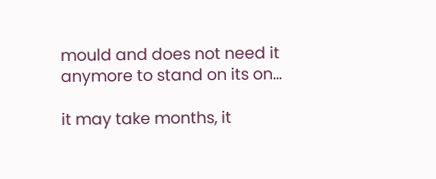mould and does not need it anymore to stand on its on...

it may take months, it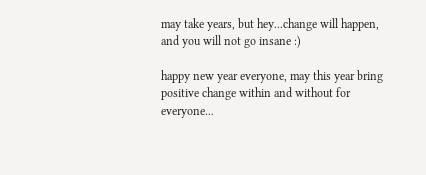may take years, but hey...change will happen, and you will not go insane :)

happy new year everyone, may this year bring positive change within and without for everyone...